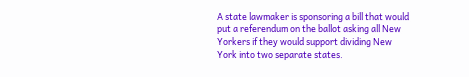A state lawmaker is sponsoring a bill that would put a referendum on the ballot asking all New Yorkers if they would support dividing New York into two separate states.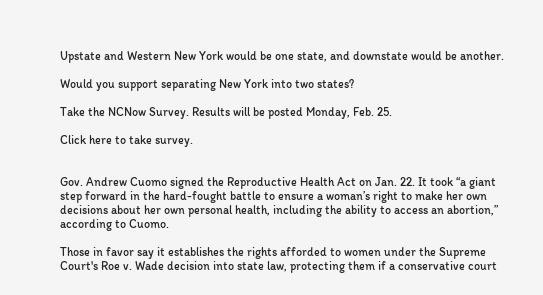Upstate and Western New York would be one state, and downstate would be another.

Would you support separating New York into two states?

Take the NCNow Survey. Results will be posted Monday, Feb. 25.

Click here to take survey.


Gov. Andrew Cuomo signed the Reproductive Health Act on Jan. 22. It took “a giant step forward in the hard-fought battle to ensure a woman’s right to make her own decisions about her own personal health, including the ability to access an abortion,” according to Cuomo.

Those in favor say it establishes the rights afforded to women under the Supreme Court's Roe v. Wade decision into state law, protecting them if a conservative court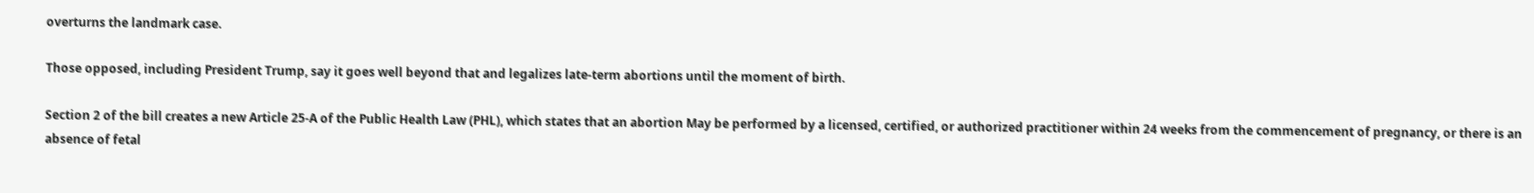overturns the landmark case.

Those opposed, including President Trump, say it goes well beyond that and legalizes late-term abortions until the moment of birth.

Section 2 of the bill creates a new Article 25-A of the Public Health Law (PHL), which states that an abortion May be performed by a licensed, certified, or authorized practitioner within 24 weeks from the commencement of pregnancy, or there is an absence of fetal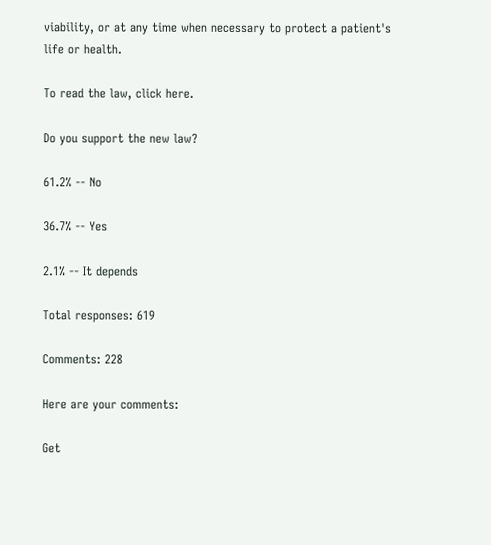viability, or at any time when necessary to protect a patient's life or health.

To read the law, click here.

Do you support the new law?

61.2% -- No

36.7% -- Yes

2.1% -- It depends

Total responses: 619

Comments: 228

Here are your comments:

Get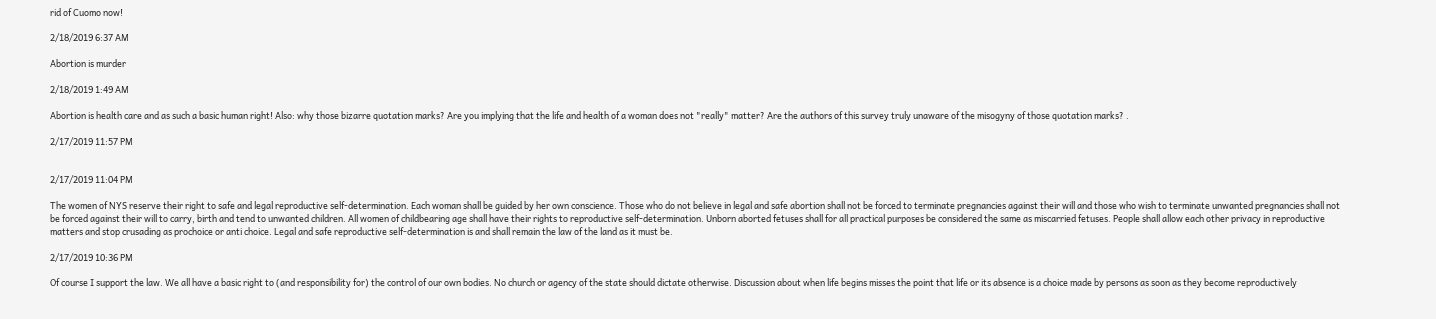rid of Cuomo now!

2/18/2019 6:37 AM

Abortion is murder

2/18/2019 1:49 AM

Abortion is health care and as such a basic human right! Also: why those bizarre quotation marks? Are you implying that the life and health of a woman does not "really" matter? Are the authors of this survey truly unaware of the misogyny of those quotation marks? .

2/17/2019 11:57 PM


2/17/2019 11:04 PM

The women of NYS reserve their right to safe and legal reproductive self-determination. Each woman shall be guided by her own conscience. Those who do not believe in legal and safe abortion shall not be forced to terminate pregnancies against their will and those who wish to terminate unwanted pregnancies shall not be forced against their will to carry, birth and tend to unwanted children. All women of childbearing age shall have their rights to reproductive self-determination. Unborn aborted fetuses shall for all practical purposes be considered the same as miscarried fetuses. People shall allow each other privacy in reproductive matters and stop crusading as prochoice or anti choice. Legal and safe reproductive self-determination is and shall remain the law of the land as it must be.

2/17/2019 10:36 PM

Of course I support the law. We all have a basic right to (and responsibility for) the control of our own bodies. No church or agency of the state should dictate otherwise. Discussion about when life begins misses the point that life or its absence is a choice made by persons as soon as they become reproductively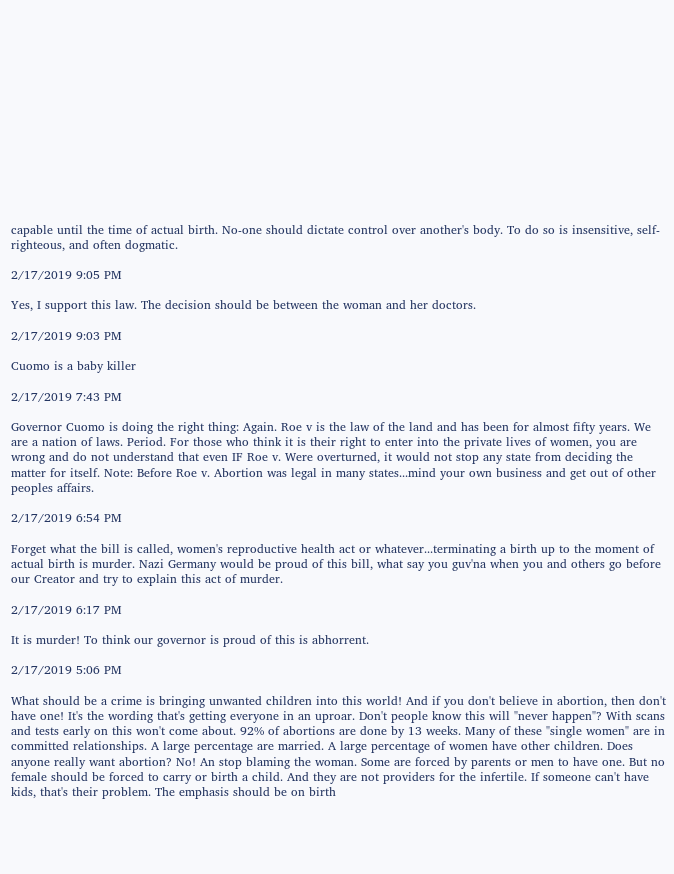capable until the time of actual birth. No-one should dictate control over another's body. To do so is insensitive, self-righteous, and often dogmatic.

2/17/2019 9:05 PM

Yes, I support this law. The decision should be between the woman and her doctors.

2/17/2019 9:03 PM

Cuomo is a baby killer

2/17/2019 7:43 PM

Governor Cuomo is doing the right thing: Again. Roe v is the law of the land and has been for almost fifty years. We are a nation of laws. Period. For those who think it is their right to enter into the private lives of women, you are wrong and do not understand that even IF Roe v. Were overturned, it would not stop any state from deciding the matter for itself. Note: Before Roe v. Abortion was legal in many states...mind your own business and get out of other peoples affairs.

2/17/2019 6:54 PM

Forget what the bill is called, women's reproductive health act or whatever...terminating a birth up to the moment of actual birth is murder. Nazi Germany would be proud of this bill, what say you guv'na when you and others go before our Creator and try to explain this act of murder.

2/17/2019 6:17 PM

It is murder! To think our governor is proud of this is abhorrent.

2/17/2019 5:06 PM

What should be a crime is bringing unwanted children into this world! And if you don't believe in abortion, then don't have one! It's the wording that's getting everyone in an uproar. Don't people know this will "never happen"? With scans and tests early on this won't come about. 92% of abortions are done by 13 weeks. Many of these "single women" are in committed relationships. A large percentage are married. A large percentage of women have other children. Does anyone really want abortion? No! An stop blaming the woman. Some are forced by parents or men to have one. But no female should be forced to carry or birth a child. And they are not providers for the infertile. If someone can't have kids, that's their problem. The emphasis should be on birth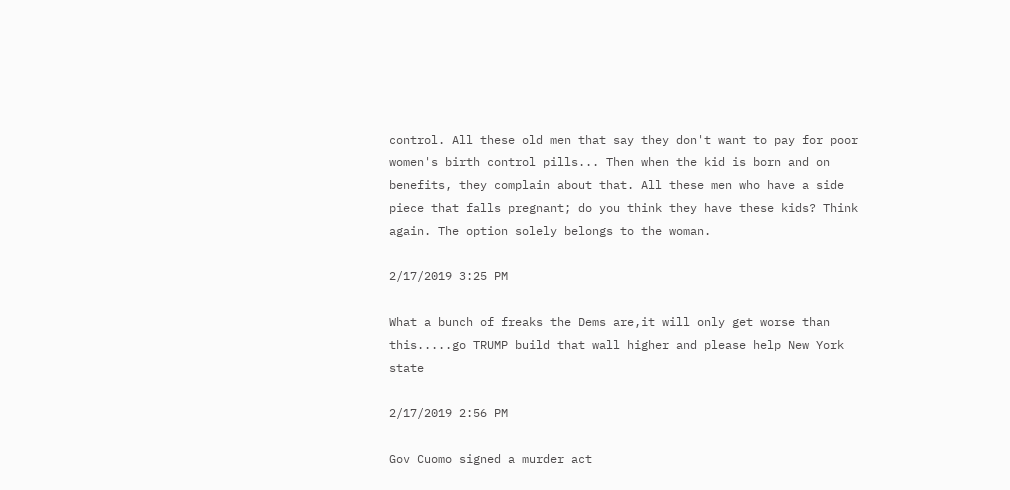control. All these old men that say they don't want to pay for poor women's birth control pills... Then when the kid is born and on benefits, they complain about that. All these men who have a side piece that falls pregnant; do you think they have these kids? Think again. The option solely belongs to the woman.

2/17/2019 3:25 PM

What a bunch of freaks the Dems are,it will only get worse than this.....go TRUMP build that wall higher and please help New York state

2/17/2019 2:56 PM

Gov Cuomo signed a murder act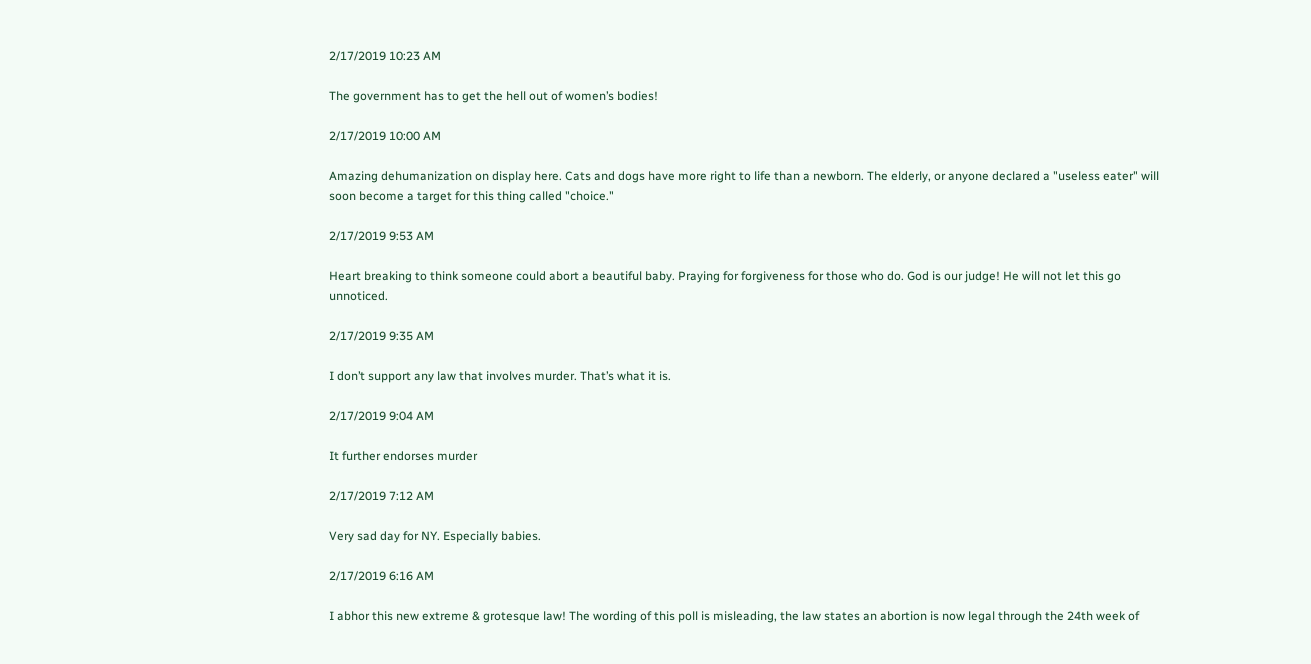2/17/2019 10:23 AM

The government has to get the hell out of women’s bodies!

2/17/2019 10:00 AM

Amazing dehumanization on display here. Cats and dogs have more right to life than a newborn. The elderly, or anyone declared a "useless eater" will soon become a target for this thing called "choice."

2/17/2019 9:53 AM

Heart breaking to think someone could abort a beautiful baby. Praying for forgiveness for those who do. God is our judge! He will not let this go unnoticed.

2/17/2019 9:35 AM

I don’t support any law that involves murder. That’s what it is.

2/17/2019 9:04 AM

It further endorses murder

2/17/2019 7:12 AM

Very sad day for NY. Especially babies.

2/17/2019 6:16 AM

I abhor this new extreme & grotesque law! The wording of this poll is misleading, the law states an abortion is now legal through the 24th week of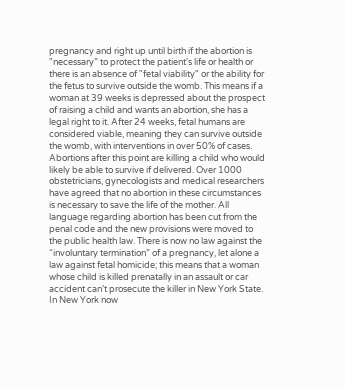pregnancy and right up until birth if the abortion is "necessary” to protect the patient's life or health or there is an absence of "fetal viability" or the ability for the fetus to survive outside the womb. This means if a woman at 39 weeks is depressed about the prospect of raising a child and wants an abortion, she has a legal right to it. After 24 weeks, fetal humans are considered viable, meaning they can survive outside the womb, with interventions in over 50% of cases. Abortions after this point are killing a child who would likely be able to survive if delivered. Over 1000 obstetricians, gynecologists and medical researchers have agreed that no abortion in these circumstances is necessary to save the life of the mother. All language regarding abortion has been cut from the penal code and the new provisions were moved to the public health law. There is now no law against the “involuntary termination” of a pregnancy, let alone a law against fetal homicide; this means that a woman whose child is killed prenatally in an assault or car accident can’t prosecute the killer in New York State. In New York now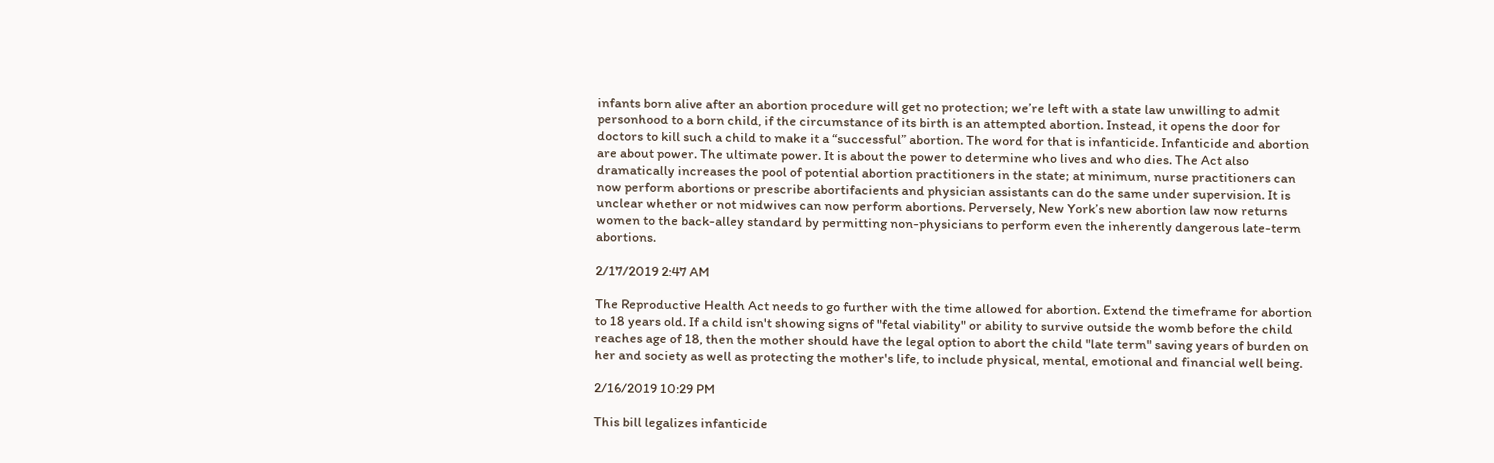infants born alive after an abortion procedure will get no protection; we’re left with a state law unwilling to admit personhood to a born child, if the circumstance of its birth is an attempted abortion. Instead, it opens the door for doctors to kill such a child to make it a “successful” abortion. The word for that is infanticide. Infanticide and abortion are about power. The ultimate power. It is about the power to determine who lives and who dies. The Act also dramatically increases the pool of potential abortion practitioners in the state; at minimum, nurse practitioners can now perform abortions or prescribe abortifacients and physician assistants can do the same under supervision. It is unclear whether or not midwives can now perform abortions. Perversely, New York’s new abortion law now returns women to the back-alley standard by permitting non-physicians to perform even the inherently dangerous late-term abortions.

2/17/2019 2:47 AM

The Reproductive Health Act needs to go further with the time allowed for abortion. Extend the timeframe for abortion to 18 years old. If a child isn't showing signs of "fetal viability" or ability to survive outside the womb before the child reaches age of 18, then the mother should have the legal option to abort the child "late term" saving years of burden on her and society as well as protecting the mother's life, to include physical, mental, emotional and financial well being.

2/16/2019 10:29 PM

This bill legalizes infanticide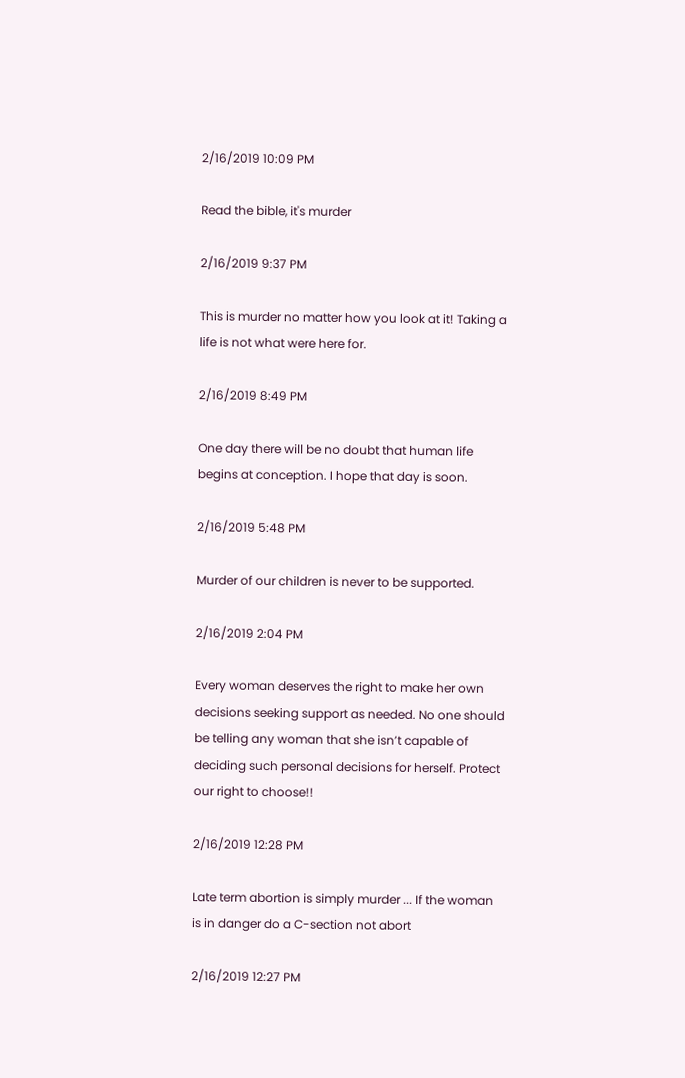2/16/2019 10:09 PM

Read the bible, it's murder

2/16/2019 9:37 PM

This is murder no matter how you look at it! Taking a life is not what were here for.

2/16/2019 8:49 PM

One day there will be no doubt that human life begins at conception. I hope that day is soon.

2/16/2019 5:48 PM

Murder of our children is never to be supported.

2/16/2019 2:04 PM

Every woman deserves the right to make her own decisions seeking support as needed. No one should be telling any woman that she isn’t capable of deciding such personal decisions for herself. Protect our right to choose!!

2/16/2019 12:28 PM

Late term abortion is simply murder ... If the woman is in danger do a C-section not abort

2/16/2019 12:27 PM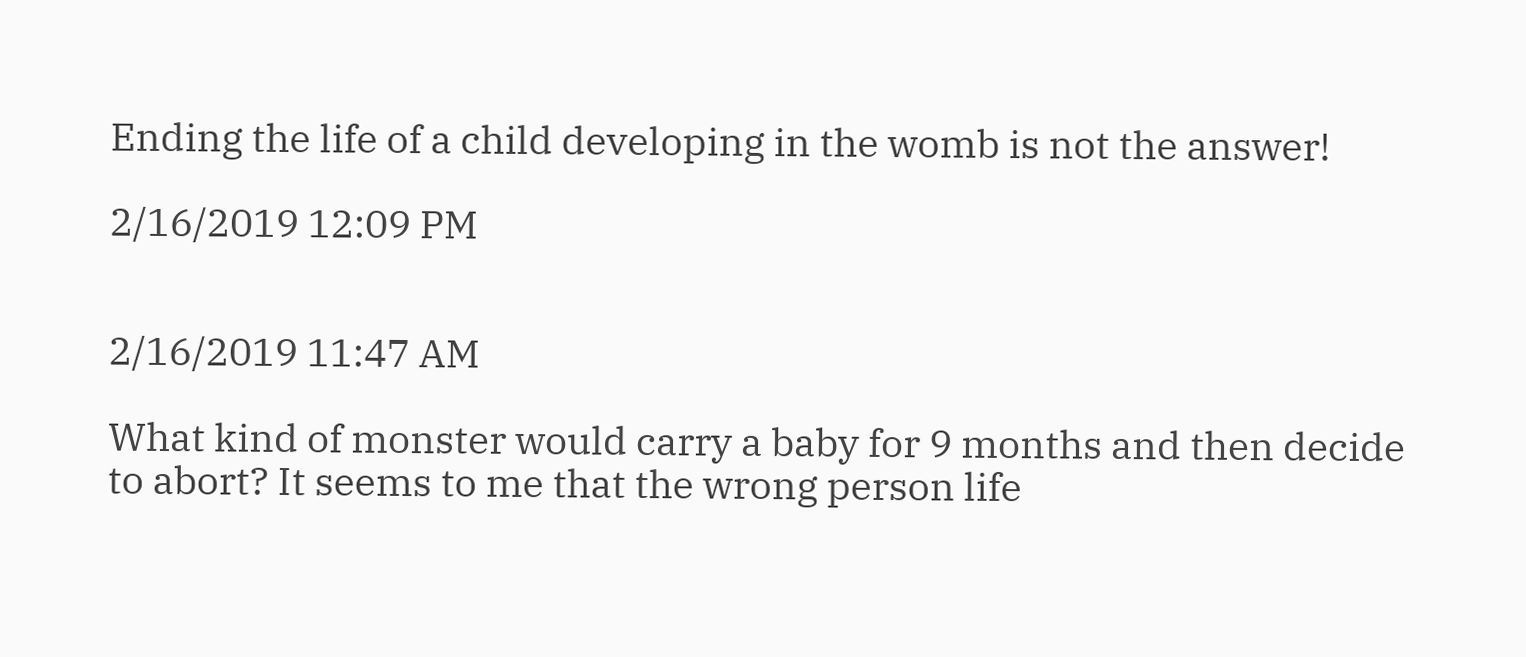Ending the life of a child developing in the womb is not the answer!

2/16/2019 12:09 PM


2/16/2019 11:47 AM

What kind of monster would carry a baby for 9 months and then decide to abort? It seems to me that the wrong person life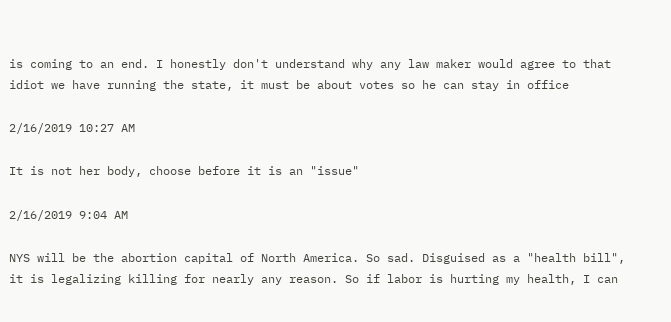is coming to an end. I honestly don't understand why any law maker would agree to that idiot we have running the state, it must be about votes so he can stay in office

2/16/2019 10:27 AM

It is not her body, choose before it is an "issue"

2/16/2019 9:04 AM

NYS will be the abortion capital of North America. So sad. Disguised as a "health bill", it is legalizing killing for nearly any reason. So if labor is hurting my health, I can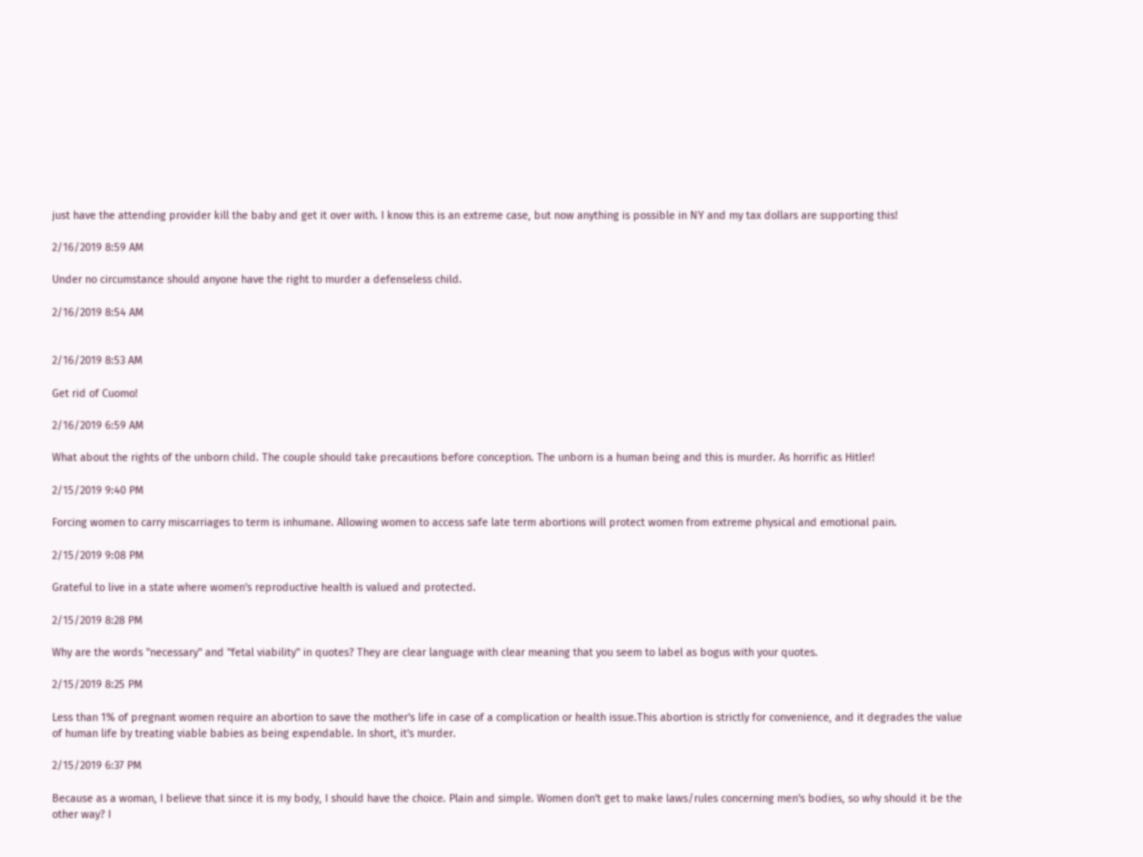just have the attending provider kill the baby and get it over with. I know this is an extreme case, but now anything is possible in NY and my tax dollars are supporting this!

2/16/2019 8:59 AM

Under no circumstance should anyone have the right to murder a defenseless child.

2/16/2019 8:54 AM


2/16/2019 8:53 AM

Get rid of Cuomo!

2/16/2019 6:59 AM

What about the rights of the unborn child. The couple should take precautions before conception. The unborn is a human being and this is murder. As horrific as Hitler!

2/15/2019 9:40 PM

Forcing women to carry miscarriages to term is inhumane. Allowing women to access safe late term abortions will protect women from extreme physical and emotional pain.

2/15/2019 9:08 PM

Grateful to live in a state where women's reproductive health is valued and protected.

2/15/2019 8:28 PM

Why are the words "necessary" and "fetal viability" in quotes? They are clear language with clear meaning that you seem to label as bogus with your quotes.

2/15/2019 8:25 PM

Less than 1% of pregnant women require an abortion to save the mother's life in case of a complication or health issue.This abortion is strictly for convenience, and it degrades the value of human life by treating viable babies as being expendable. In short, it's murder.

2/15/2019 6:37 PM

Because as a woman, I believe that since it is my body, I should have the choice. Plain and simple. Women don't get to make laws/rules concerning men's bodies, so why should it be the other way? I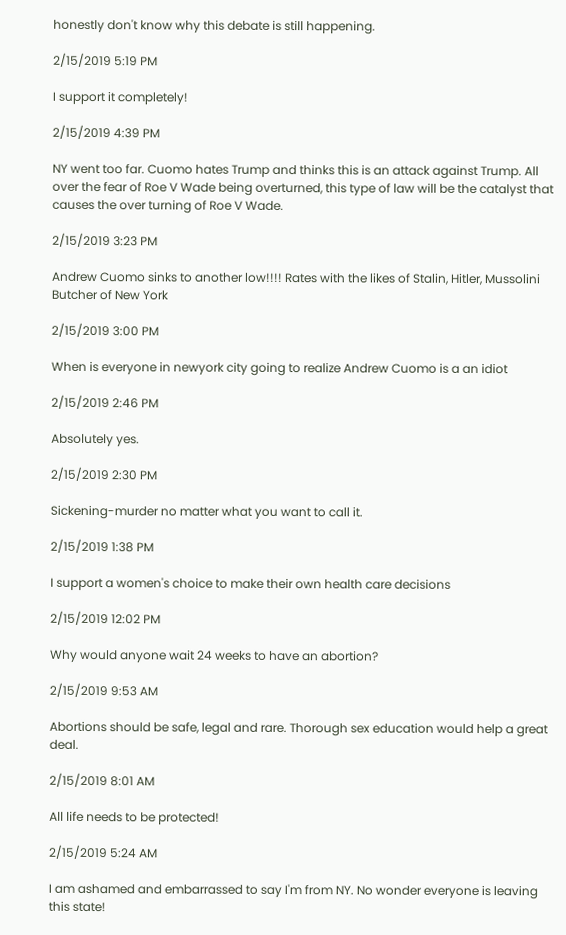honestly don't know why this debate is still happening.

2/15/2019 5:19 PM

I support it completely!

2/15/2019 4:39 PM

NY went too far. Cuomo hates Trump and thinks this is an attack against Trump. All over the fear of Roe V Wade being overturned, this type of law will be the catalyst that causes the over turning of Roe V Wade.

2/15/2019 3:23 PM

Andrew Cuomo sinks to another low!!!! Rates with the likes of Stalin, Hitler, Mussolini Butcher of New York

2/15/2019 3:00 PM

When is everyone in newyork city going to realize Andrew Cuomo is a an idiot

2/15/2019 2:46 PM

Absolutely yes.

2/15/2019 2:30 PM

Sickening-murder no matter what you want to call it.

2/15/2019 1:38 PM

I support a women's choice to make their own health care decisions

2/15/2019 12:02 PM

Why would anyone wait 24 weeks to have an abortion?

2/15/2019 9:53 AM

Abortions should be safe, legal and rare. Thorough sex education would help a great deal.

2/15/2019 8:01 AM

All life needs to be protected!

2/15/2019 5:24 AM

I am ashamed and embarrassed to say I'm from NY. No wonder everyone is leaving this state!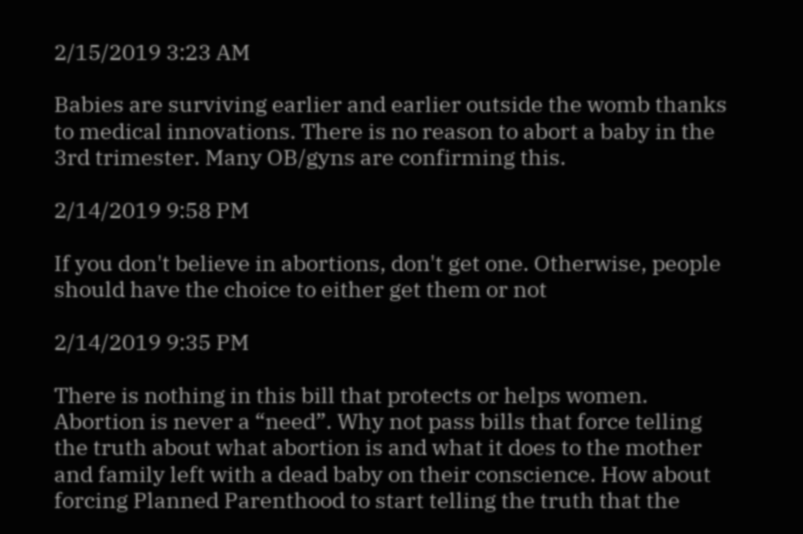2/15/2019 3:23 AM

Babies are surviving earlier and earlier outside the womb thanks to medical innovations. There is no reason to abort a baby in the 3rd trimester. Many OB/gyns are confirming this.

2/14/2019 9:58 PM

If you don't believe in abortions, don't get one. Otherwise, people should have the choice to either get them or not

2/14/2019 9:35 PM

There is nothing in this bill that protects or helps women. Abortion is never a “need”. Why not pass bills that force telling the truth about what abortion is and what it does to the mother and family left with a dead baby on their conscience. How about forcing Planned Parenthood to start telling the truth that the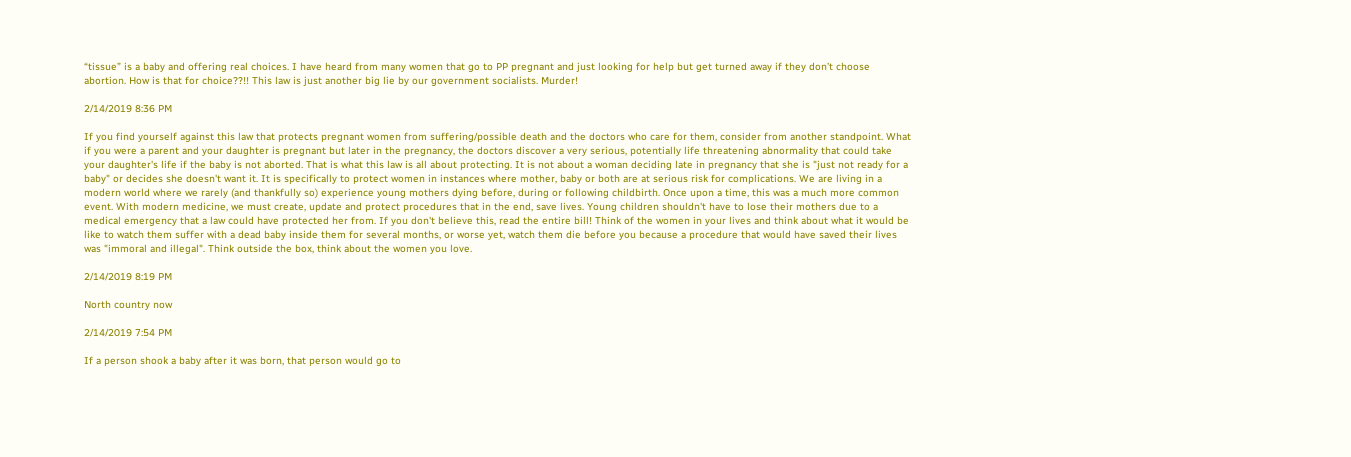“tissue” is a baby and offering real choices. I have heard from many women that go to PP pregnant and just looking for help but get turned away if they don’t choose abortion. How is that for choice??!! This law is just another big lie by our government socialists. Murder!

2/14/2019 8:36 PM

If you find yourself against this law that protects pregnant women from suffering/possible death and the doctors who care for them, consider from another standpoint. What if you were a parent and your daughter is pregnant but later in the pregnancy, the doctors discover a very serious, potentially life threatening abnormality that could take your daughter's life if the baby is not aborted. That is what this law is all about protecting. It is not about a woman deciding late in pregnancy that she is "just not ready for a baby" or decides she doesn't want it. It is specifically to protect women in instances where mother, baby or both are at serious risk for complications. We are living in a modern world where we rarely (and thankfully so) experience young mothers dying before, during or following childbirth. Once upon a time, this was a much more common event. With modern medicine, we must create, update and protect procedures that in the end, save lives. Young children shouldn't have to lose their mothers due to a medical emergency that a law could have protected her from. If you don't believe this, read the entire bill! Think of the women in your lives and think about what it would be like to watch them suffer with a dead baby inside them for several months, or worse yet, watch them die before you because a procedure that would have saved their lives was "immoral and illegal". Think outside the box, think about the women you love.

2/14/2019 8:19 PM

North country now

2/14/2019 7:54 PM

If a person shook a baby after it was born, that person would go to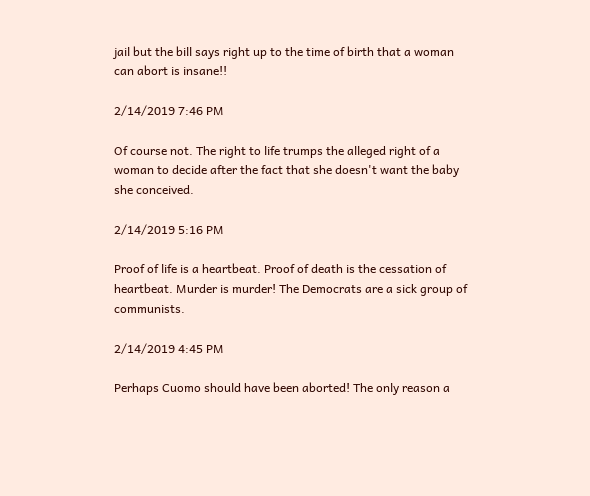jail but the bill says right up to the time of birth that a woman can abort is insane!!

2/14/2019 7:46 PM

Of course not. The right to life trumps the alleged right of a woman to decide after the fact that she doesn't want the baby she conceived.

2/14/2019 5:16 PM

Proof of life is a heartbeat. Proof of death is the cessation of heartbeat. Murder is murder! The Democrats are a sick group of communists.

2/14/2019 4:45 PM

Perhaps Cuomo should have been aborted! The only reason a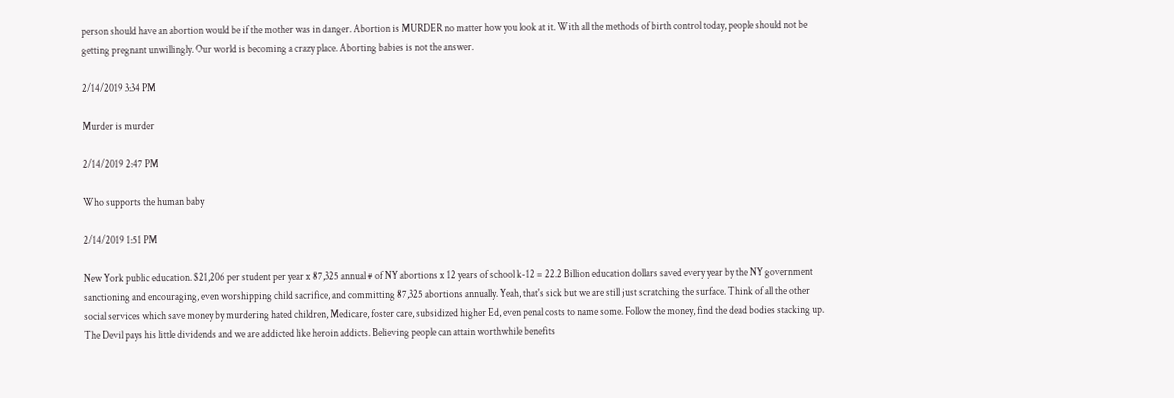person should have an abortion would be if the mother was in danger. Abortion is MURDER no matter how you look at it. With all the methods of birth control today, people should not be getting pregnant unwillingly. Our world is becoming a crazy place. Aborting babies is not the answer.

2/14/2019 3:34 PM

Murder is murder

2/14/2019 2:47 PM

Who supports the human baby

2/14/2019 1:51 PM

New York public education. $21,206 per student per year x 87,325 annual # of NY abortions x 12 years of school k-12 = 22.2 Billion education dollars saved every year by the NY government sanctioning and encouraging, even worshipping child sacrifice, and committing 87,325 abortions annually. Yeah, that's sick but we are still just scratching the surface. Think of all the other social services which save money by murdering hated children, Medicare, foster care, subsidized higher Ed, even penal costs to name some. Follow the money, find the dead bodies stacking up. The Devil pays his little dividends and we are addicted like heroin addicts. Believing people can attain worthwhile benefits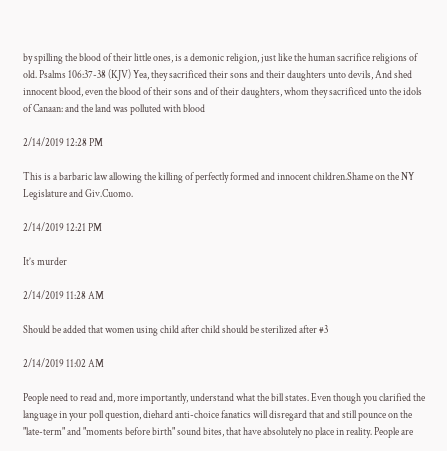by spilling the blood of their little ones, is a demonic religion, just like the human sacrifice religions of old. Psalms 106:37-38 (KJV) Yea, they sacrificed their sons and their daughters unto devils, And shed innocent blood, even the blood of their sons and of their daughters, whom they sacrificed unto the idols of Canaan: and the land was polluted with blood

2/14/2019 12:28 PM

This is a barbaric law allowing the killing of perfectly formed and innocent children.Shame on the NY Legislature and Giv.Cuomo.

2/14/2019 12:21 PM

It’s murder

2/14/2019 11:28 AM

Should be added that women using child after child should be sterilized after #3

2/14/2019 11:02 AM

People need to read and, more importantly, understand what the bill states. Even though you clarified the language in your poll question, diehard anti-choice fanatics will disregard that and still pounce on the "late-term" and "moments before birth" sound bites, that have absolutely no place in reality. People are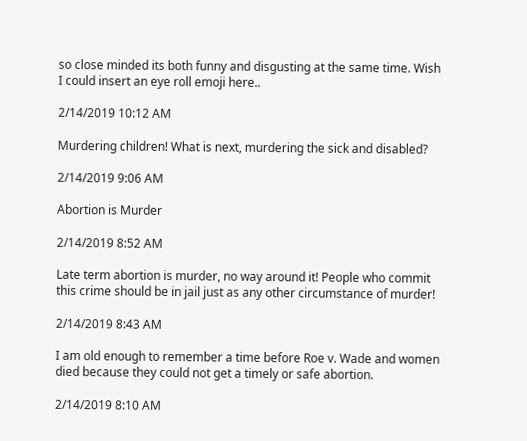so close minded its both funny and disgusting at the same time. Wish I could insert an eye roll emoji here..

2/14/2019 10:12 AM

Murdering children! What is next, murdering the sick and disabled?

2/14/2019 9:06 AM

Abortion is Murder

2/14/2019 8:52 AM

Late term abortion is murder, no way around it! People who commit this crime should be in jail just as any other circumstance of murder!

2/14/2019 8:43 AM

I am old enough to remember a time before Roe v. Wade and women died because they could not get a timely or safe abortion.

2/14/2019 8:10 AM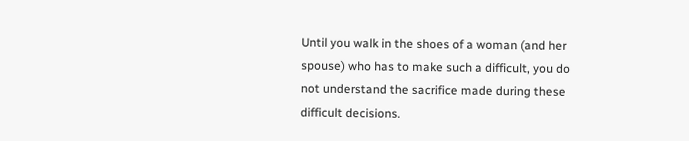Until you walk in the shoes of a woman (and her spouse) who has to make such a difficult, you do not understand the sacrifice made during these difficult decisions.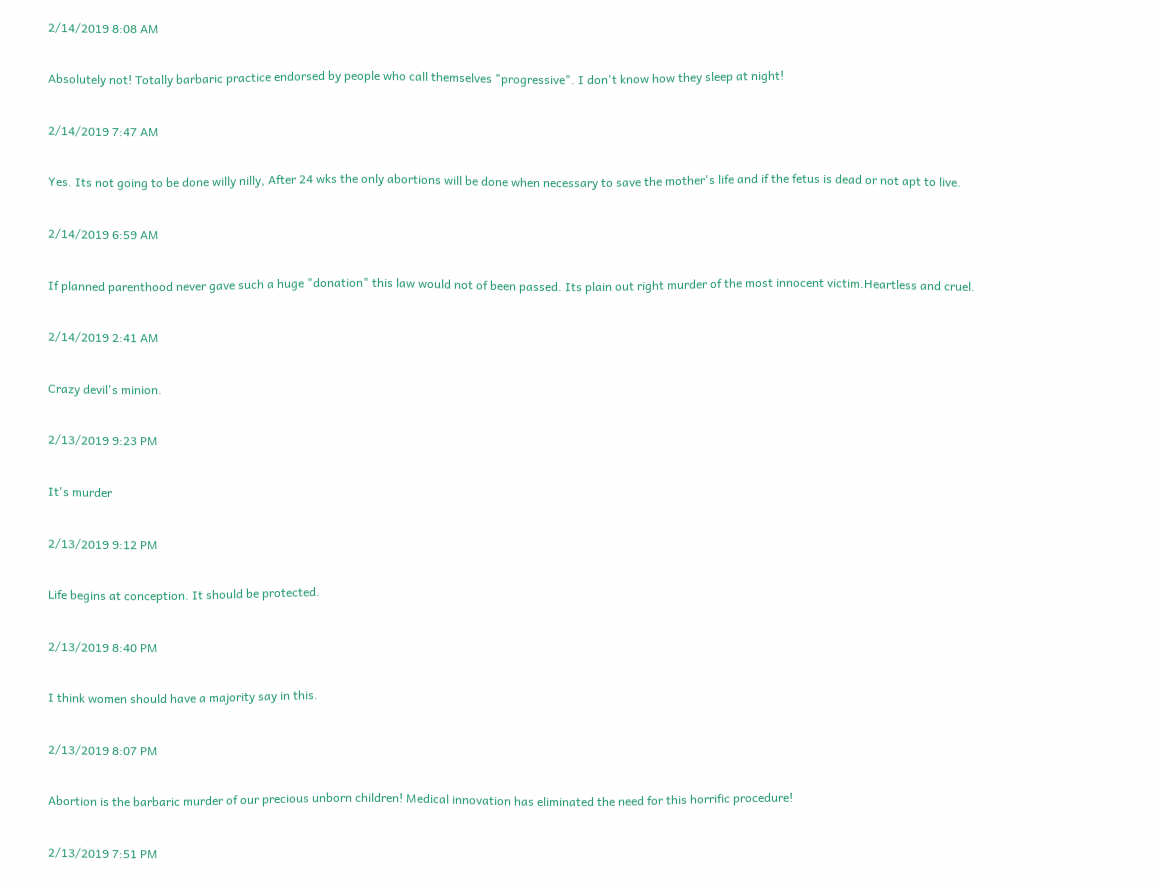2/14/2019 8:08 AM

Absolutely not! Totally barbaric practice endorsed by people who call themselves "progressive". I don't know how they sleep at night!

2/14/2019 7:47 AM

Yes. Its not going to be done willy nilly, After 24 wks the only abortions will be done when necessary to save the mother's life and if the fetus is dead or not apt to live.

2/14/2019 6:59 AM

If planned parenthood never gave such a huge "donation" this law would not of been passed. Its plain out right murder of the most innocent victim.Heartless and cruel.

2/14/2019 2:41 AM

Crazy devil's minion.

2/13/2019 9:23 PM

It's murder

2/13/2019 9:12 PM

Life begins at conception. It should be protected.

2/13/2019 8:40 PM

I think women should have a majority say in this.

2/13/2019 8:07 PM

Abortion is the barbaric murder of our precious unborn children! Medical innovation has eliminated the need for this horrific procedure!

2/13/2019 7:51 PM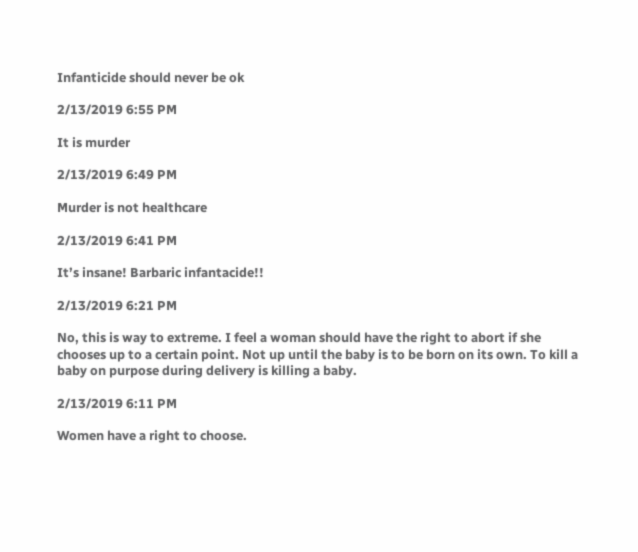Infanticide should never be ok

2/13/2019 6:55 PM

It is murder

2/13/2019 6:49 PM

Murder is not healthcare

2/13/2019 6:41 PM

It’s insane! Barbaric infantacide!!

2/13/2019 6:21 PM

No, this is way to extreme. I feel a woman should have the right to abort if she chooses up to a certain point. Not up until the baby is to be born on its own. To kill a baby on purpose during delivery is killing a baby.

2/13/2019 6:11 PM

Women have a right to choose.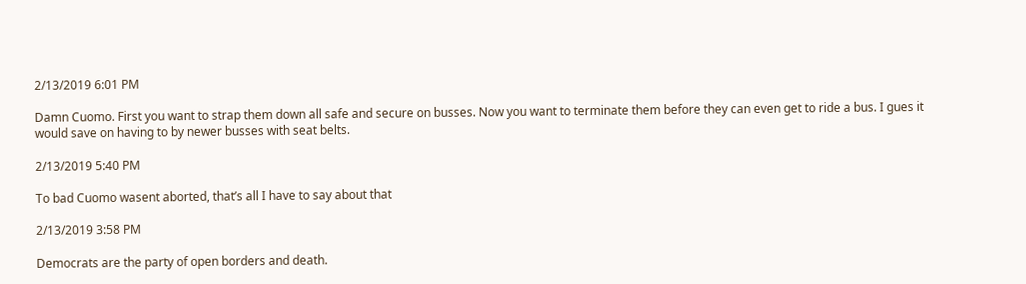2/13/2019 6:01 PM

Damn Cuomo. First you want to strap them down all safe and secure on busses. Now you want to terminate them before they can even get to ride a bus. I gues it would save on having to by newer busses with seat belts.

2/13/2019 5:40 PM

To bad Cuomo wasent aborted, that’s all I have to say about that

2/13/2019 3:58 PM

Democrats are the party of open borders and death.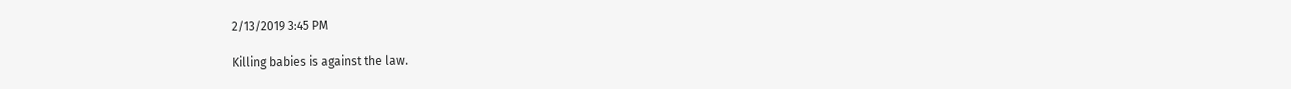2/13/2019 3:45 PM

Killing babies is against the law.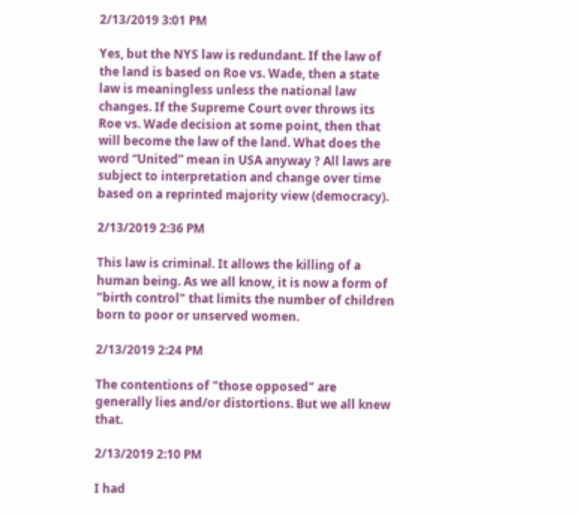2/13/2019 3:01 PM

Yes, but the NYS law is redundant. If the law of the land is based on Roe vs. Wade, then a state law is meaningless unless the national law changes. If the Supreme Court over throws its Roe vs. Wade decision at some point, then that will become the law of the land. What does the word “United” mean in USA anyway ? All laws are subject to interpretation and change over time based on a reprinted majority view (democracy).

2/13/2019 2:36 PM

This law is criminal. It allows the killing of a human being. As we all know, it is now a form of "birth control" that limits the number of children born to poor or unserved women.

2/13/2019 2:24 PM

The contentions of "those opposed" are generally lies and/or distortions. But we all knew that.

2/13/2019 2:10 PM

I had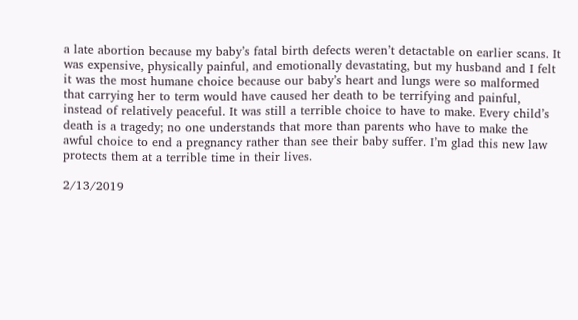a late abortion because my baby’s fatal birth defects weren’t detactable on earlier scans. It was expensive, physically painful, and emotionally devastating, but my husband and I felt it was the most humane choice because our baby’s heart and lungs were so malformed that carrying her to term would have caused her death to be terrifying and painful, instead of relatively peaceful. It was still a terrible choice to have to make. Every child’s death is a tragedy; no one understands that more than parents who have to make the awful choice to end a pregnancy rather than see their baby suffer. I’m glad this new law protects them at a terrible time in their lives.

2/13/2019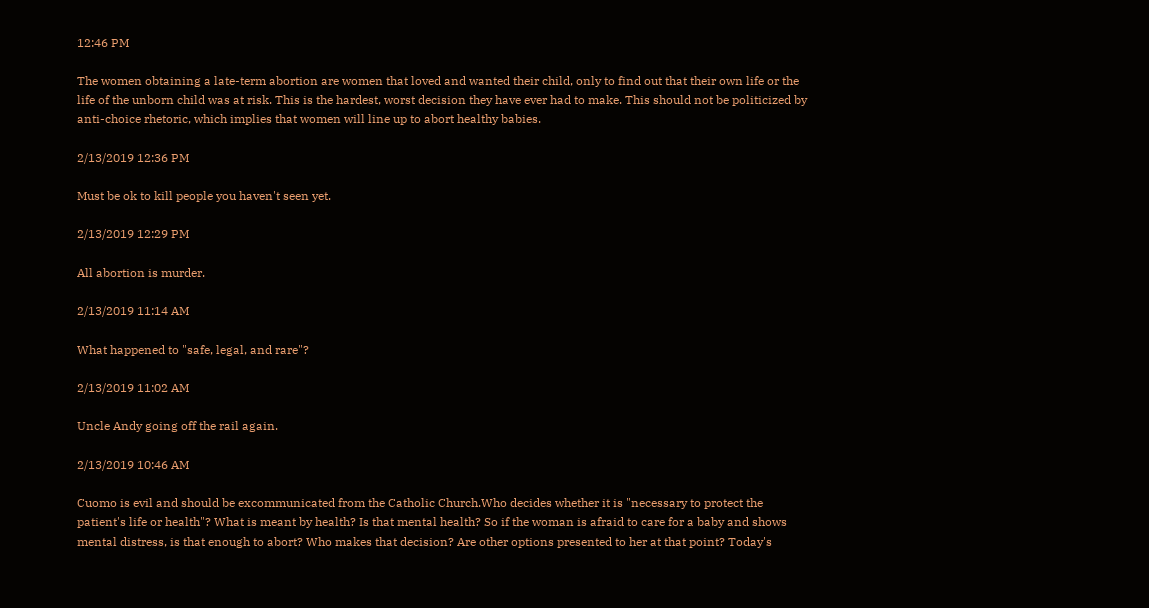12:46 PM

The women obtaining a late-term abortion are women that loved and wanted their child, only to find out that their own life or the life of the unborn child was at risk. This is the hardest, worst decision they have ever had to make. This should not be politicized by anti-choice rhetoric, which implies that women will line up to abort healthy babies.

2/13/2019 12:36 PM

Must be ok to kill people you haven't seen yet.

2/13/2019 12:29 PM

All abortion is murder.

2/13/2019 11:14 AM

What happened to "safe, legal, and rare"?

2/13/2019 11:02 AM

Uncle Andy going off the rail again.

2/13/2019 10:46 AM

Cuomo is evil and should be excommunicated from the Catholic Church.Who decides whether it is "necessary to protect the patient's life or health"? What is meant by health? Is that mental health? So if the woman is afraid to care for a baby and shows mental distress, is that enough to abort? Who makes that decision? Are other options presented to her at that point? Today's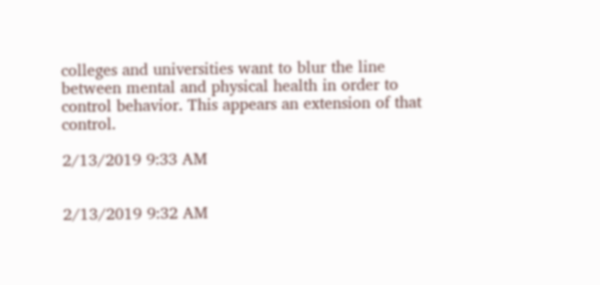colleges and universities want to blur the line between mental and physical health in order to control behavior. This appears an extension of that control.

2/13/2019 9:33 AM


2/13/2019 9:32 AM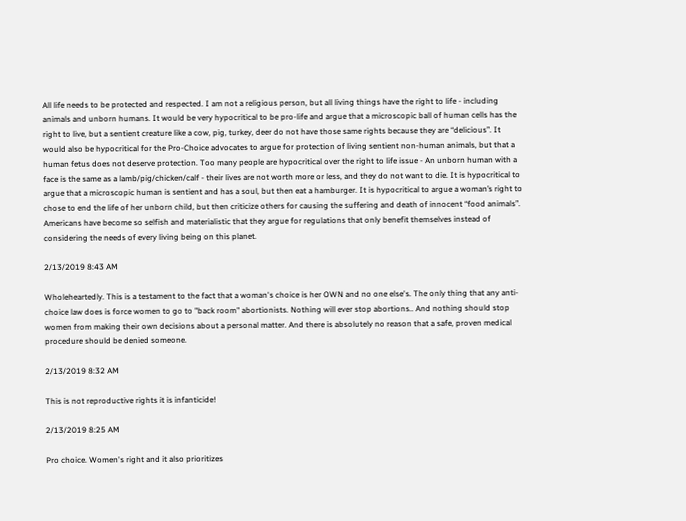All life needs to be protected and respected. I am not a religious person, but all living things have the right to life - including animals and unborn humans. It would be very hypocritical to be pro-life and argue that a microscopic ball of human cells has the right to live, but a sentient creature like a cow, pig, turkey, deer do not have those same rights because they are “delicious”. It would also be hypocritical for the Pro-Choice advocates to argue for protection of living sentient non-human animals, but that a human fetus does not deserve protection. Too many people are hypocritical over the right to life issue - An unborn human with a face is the same as a lamb/pig/chicken/calf - their lives are not worth more or less, and they do not want to die. It is hypocritical to argue that a microscopic human is sentient and has a soul, but then eat a hamburger. It is hypocritical to argue a woman’s right to chose to end the life of her unborn child, but then criticize others for causing the suffering and death of innocent “food animals”. Americans have become so selfish and materialistic that they argue for regulations that only benefit themselves instead of considering the needs of every living being on this planet.

2/13/2019 8:43 AM

Wholeheartedly. This is a testament to the fact that a woman's choice is her OWN and no one else's. The only thing that any anti-choice law does is force women to go to "back room" abortionists. Nothing will ever stop abortions.. And nothing should stop women from making their own decisions about a personal matter. And there is absolutely no reason that a safe, proven medical procedure should be denied someone.

2/13/2019 8:32 AM

This is not reproductive rights it is infanticide!

2/13/2019 8:25 AM

Pro choice. Women's right and it also prioritizes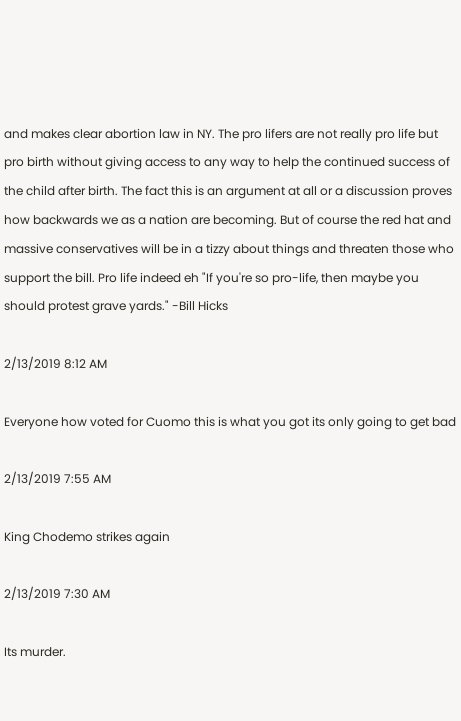and makes clear abortion law in NY. The pro lifers are not really pro life but pro birth without giving access to any way to help the continued success of the child after birth. The fact this is an argument at all or a discussion proves how backwards we as a nation are becoming. But of course the red hat and massive conservatives will be in a tizzy about things and threaten those who support the bill. Pro life indeed eh "If you're so pro-life, then maybe you should protest grave yards." -Bill Hicks

2/13/2019 8:12 AM

Everyone how voted for Cuomo this is what you got its only going to get bad

2/13/2019 7:55 AM

King Chodemo strikes again

2/13/2019 7:30 AM

Its murder.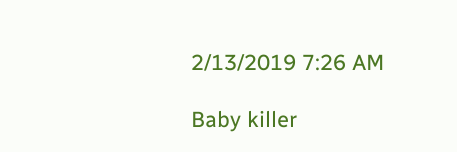2/13/2019 7:26 AM

Baby killer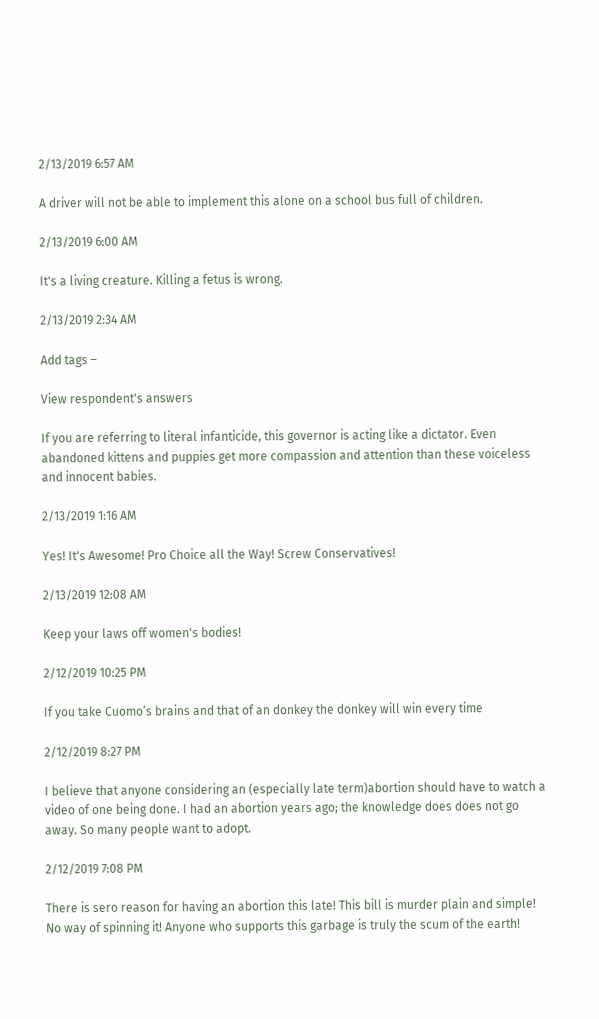2/13/2019 6:57 AM

A driver will not be able to implement this alone on a school bus full of children.

2/13/2019 6:00 AM

It's a living creature. Killing a fetus is wrong.

2/13/2019 2:34 AM

Add tags –

View respondent's answers

If you are referring to literal infanticide, this governor is acting like a dictator. Even abandoned kittens and puppies get more compassion and attention than these voiceless and innocent babies.

2/13/2019 1:16 AM

Yes! It's Awesome! Pro Choice all the Way! Screw Conservatives!

2/13/2019 12:08 AM

Keep your laws off women's bodies!

2/12/2019 10:25 PM

If you take Cuomo’s brains and that of an donkey the donkey will win every time

2/12/2019 8:27 PM

I believe that anyone considering an (especially late term)abortion should have to watch a video of one being done. I had an abortion years ago; the knowledge does does not go away. So many people want to adopt.

2/12/2019 7:08 PM

There is sero reason for having an abortion this late! This bill is murder plain and simple! No way of spinning it! Anyone who supports this garbage is truly the scum of the earth!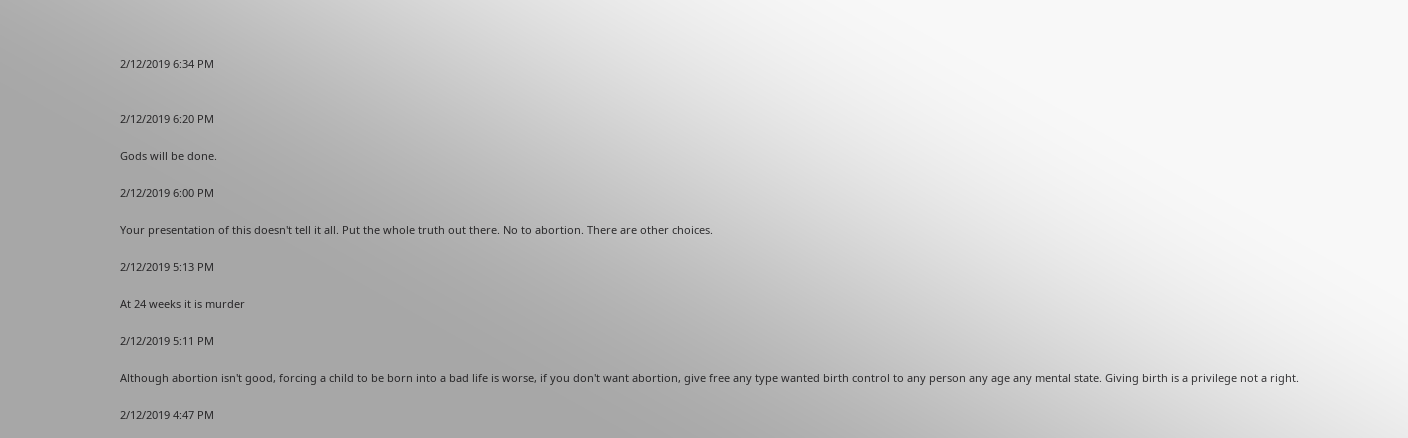2/12/2019 6:34 PM


2/12/2019 6:20 PM

Gods will be done.

2/12/2019 6:00 PM

Your presentation of this doesn't tell it all. Put the whole truth out there. No to abortion. There are other choices.

2/12/2019 5:13 PM

At 24 weeks it is murder

2/12/2019 5:11 PM

Although abortion isn't good, forcing a child to be born into a bad life is worse, if you don't want abortion, give free any type wanted birth control to any person any age any mental state. Giving birth is a privilege not a right.

2/12/2019 4:47 PM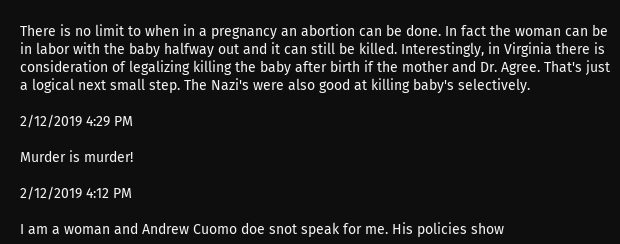There is no limit to when in a pregnancy an abortion can be done. In fact the woman can be in labor with the baby halfway out and it can still be killed. Interestingly, in Virginia there is consideration of legalizing killing the baby after birth if the mother and Dr. Agree. That's just a logical next small step. The Nazi's were also good at killing baby's selectively.

2/12/2019 4:29 PM

Murder is murder!

2/12/2019 4:12 PM

I am a woman and Andrew Cuomo doe snot speak for me. His policies show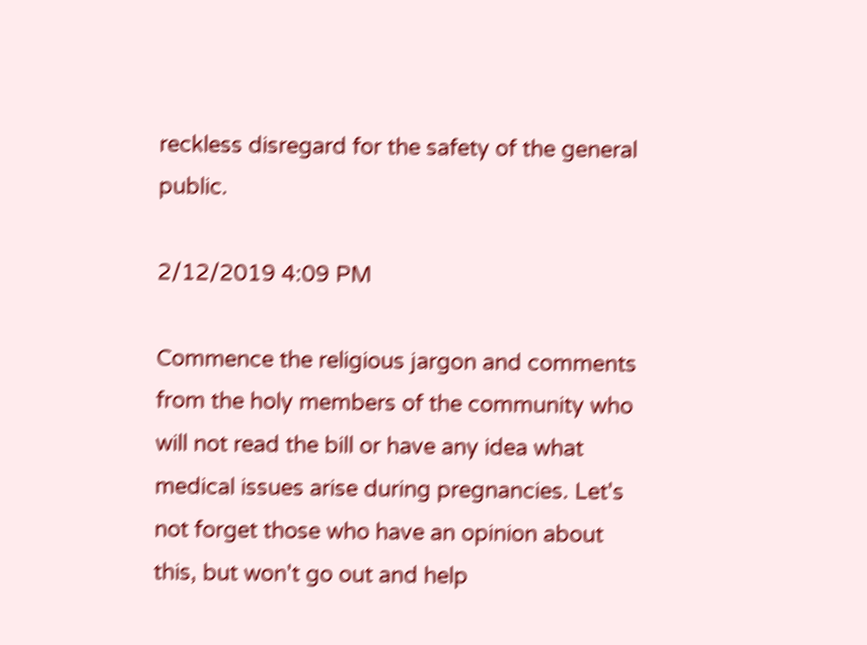reckless disregard for the safety of the general public.

2/12/2019 4:09 PM

Commence the religious jargon and comments from the holy members of the community who will not read the bill or have any idea what medical issues arise during pregnancies. Let's not forget those who have an opinion about this, but won't go out and help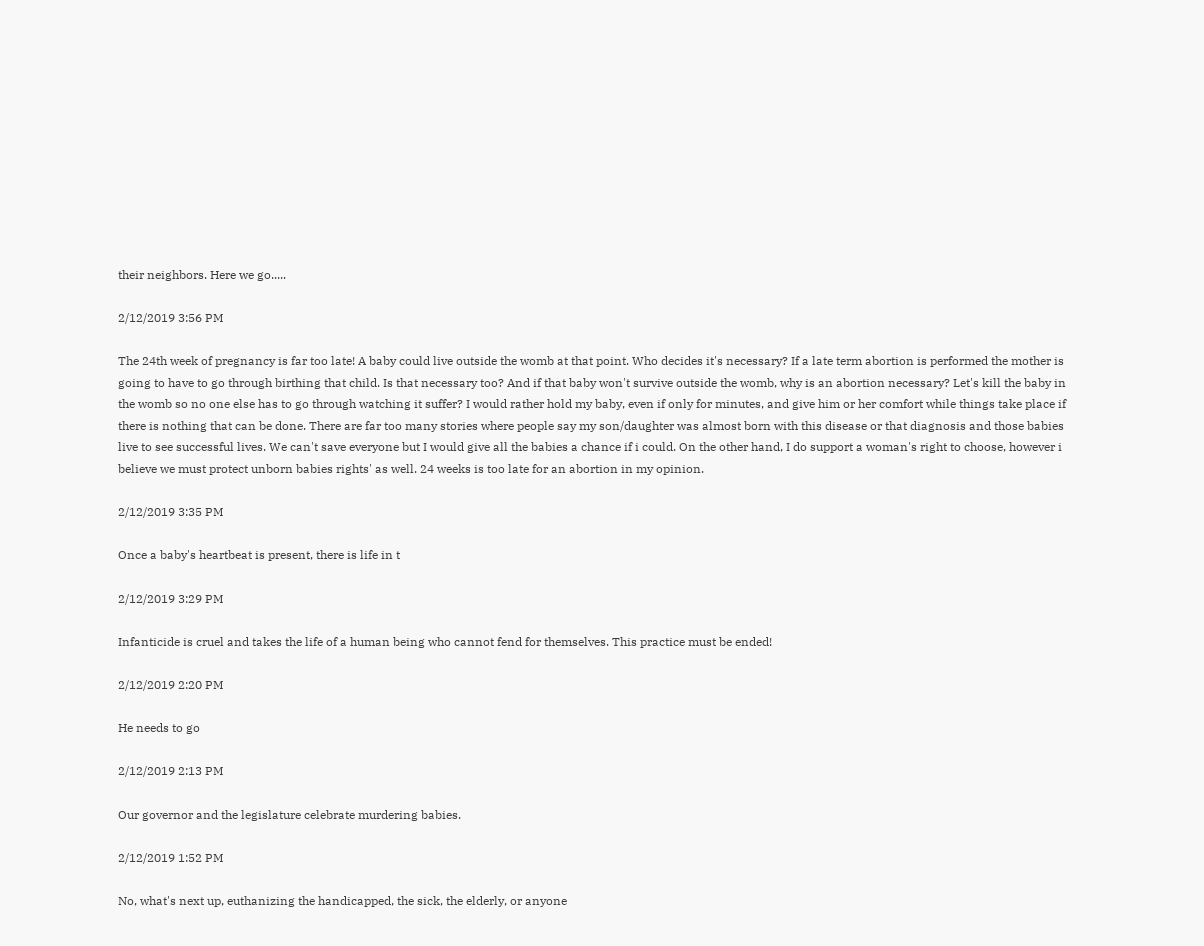their neighbors. Here we go.....

2/12/2019 3:56 PM

The 24th week of pregnancy is far too late! A baby could live outside the womb at that point. Who decides it's necessary? If a late term abortion is performed the mother is going to have to go through birthing that child. Is that necessary too? And if that baby won't survive outside the womb, why is an abortion necessary? Let's kill the baby in the womb so no one else has to go through watching it suffer? I would rather hold my baby, even if only for minutes, and give him or her comfort while things take place if there is nothing that can be done. There are far too many stories where people say my son/daughter was almost born with this disease or that diagnosis and those babies live to see successful lives. We can't save everyone but I would give all the babies a chance if i could. On the other hand, I do support a woman's right to choose, however i believe we must protect unborn babies rights' as well. 24 weeks is too late for an abortion in my opinion.

2/12/2019 3:35 PM

Once a baby's heartbeat is present, there is life in t

2/12/2019 3:29 PM

Infanticide is cruel and takes the life of a human being who cannot fend for themselves. This practice must be ended!

2/12/2019 2:20 PM

He needs to go

2/12/2019 2:13 PM

Our governor and the legislature celebrate murdering babies.

2/12/2019 1:52 PM

No, what's next up, euthanizing the handicapped, the sick, the elderly, or anyone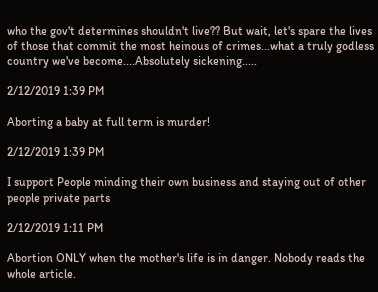who the gov't determines shouldn't live?? But wait, let's spare the lives of those that commit the most heinous of crimes...what a truly godless country we've become....Absolutely sickening.....

2/12/2019 1:39 PM

Aborting a baby at full term is murder!

2/12/2019 1:39 PM

I support People minding their own business and staying out of other people private parts

2/12/2019 1:11 PM

Abortion ONLY when the mother's life is in danger. Nobody reads the whole article.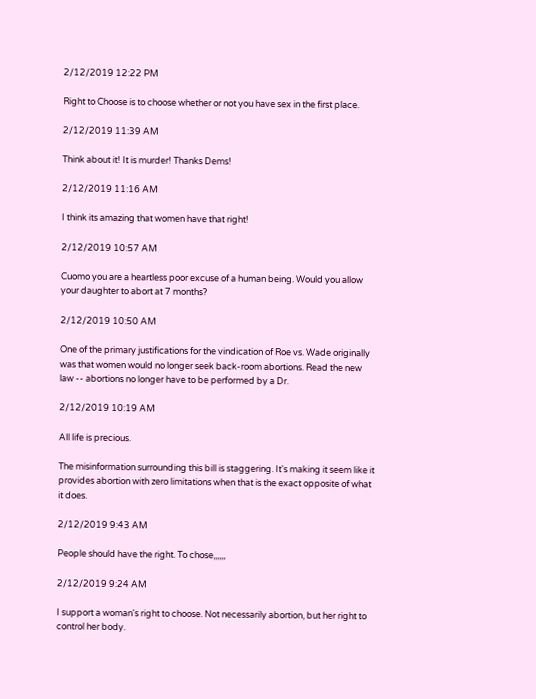2/12/2019 12:22 PM

Right to Choose is to choose whether or not you have sex in the first place.

2/12/2019 11:39 AM

Think about it! It is murder! Thanks Dems!

2/12/2019 11:16 AM

I think its amazing that women have that right!

2/12/2019 10:57 AM

Cuomo you are a heartless poor excuse of a human being. Would you allow your daughter to abort at 7 months?

2/12/2019 10:50 AM

One of the primary justifications for the vindication of Roe vs. Wade originally was that women would no longer seek back-room abortions. Read the new law -- abortions no longer have to be performed by a Dr.

2/12/2019 10:19 AM

All life is precious.

The misinformation surrounding this bill is staggering. It's making it seem like it provides abortion with zero limitations when that is the exact opposite of what it does.

2/12/2019 9:43 AM

People should have the right. To chose,,,,,,

2/12/2019 9:24 AM

I support a woman's right to choose. Not necessarily abortion, but her right to control her body.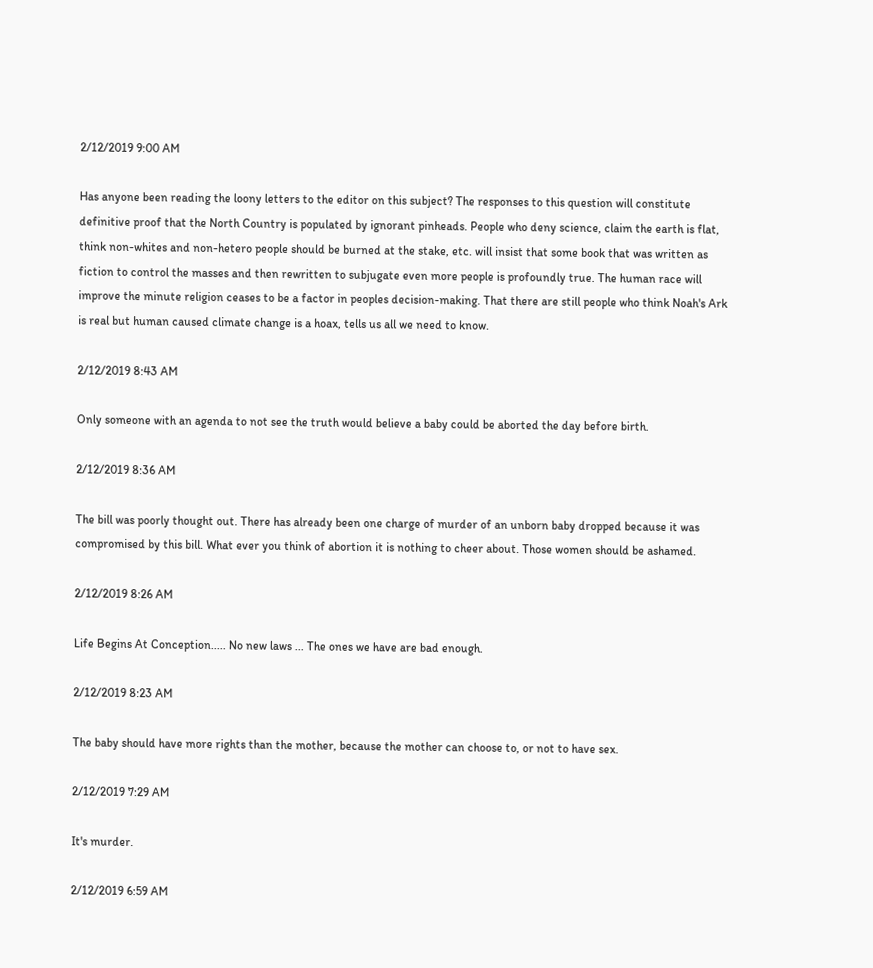2/12/2019 9:00 AM

Has anyone been reading the loony letters to the editor on this subject? The responses to this question will constitute definitive proof that the North Country is populated by ignorant pinheads. People who deny science, claim the earth is flat, think non-whites and non-hetero people should be burned at the stake, etc. will insist that some book that was written as fiction to control the masses and then rewritten to subjugate even more people is profoundly true. The human race will improve the minute religion ceases to be a factor in peoples decision-making. That there are still people who think Noah's Ark is real but human caused climate change is a hoax, tells us all we need to know.

2/12/2019 8:43 AM

Only someone with an agenda to not see the truth would believe a baby could be aborted the day before birth.

2/12/2019 8:36 AM

The bill was poorly thought out. There has already been one charge of murder of an unborn baby dropped because it was compromised by this bill. What ever you think of abortion it is nothing to cheer about. Those women should be ashamed.

2/12/2019 8:26 AM

Life Begins At Conception..... No new laws ... The ones we have are bad enough.

2/12/2019 8:23 AM

The baby should have more rights than the mother, because the mother can choose to, or not to have sex.

2/12/2019 7:29 AM

It's murder.

2/12/2019 6:59 AM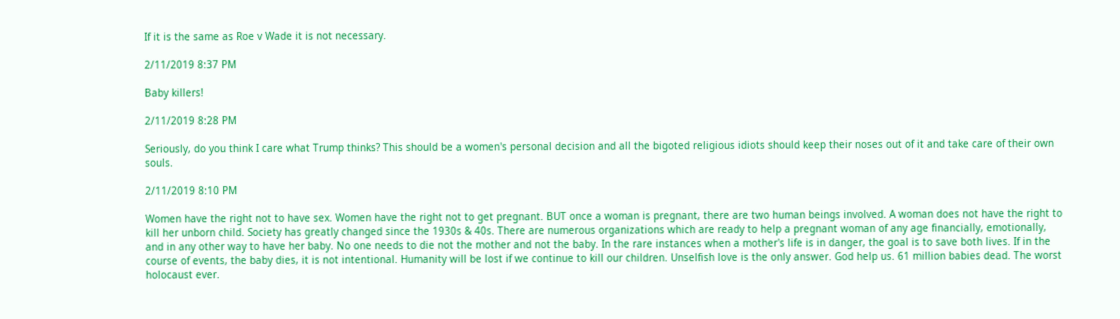If it is the same as Roe v Wade it is not necessary.

2/11/2019 8:37 PM

Baby killers!

2/11/2019 8:28 PM

Seriously, do you think I care what Trump thinks? This should be a women's personal decision and all the bigoted religious idiots should keep their noses out of it and take care of their own souls.

2/11/2019 8:10 PM

Women have the right not to have sex. Women have the right not to get pregnant. BUT once a woman is pregnant, there are two human beings involved. A woman does not have the right to kill her unborn child. Society has greatly changed since the 1930s & 40s. There are numerous organizations which are ready to help a pregnant woman of any age financially, emotionally, and in any other way to have her baby. No one needs to die not the mother and not the baby. In the rare instances when a mother's life is in danger, the goal is to save both lives. If in the course of events, the baby dies, it is not intentional. Humanity will be lost if we continue to kill our children. Unselfish love is the only answer. God help us. 61 million babies dead. The worst holocaust ever.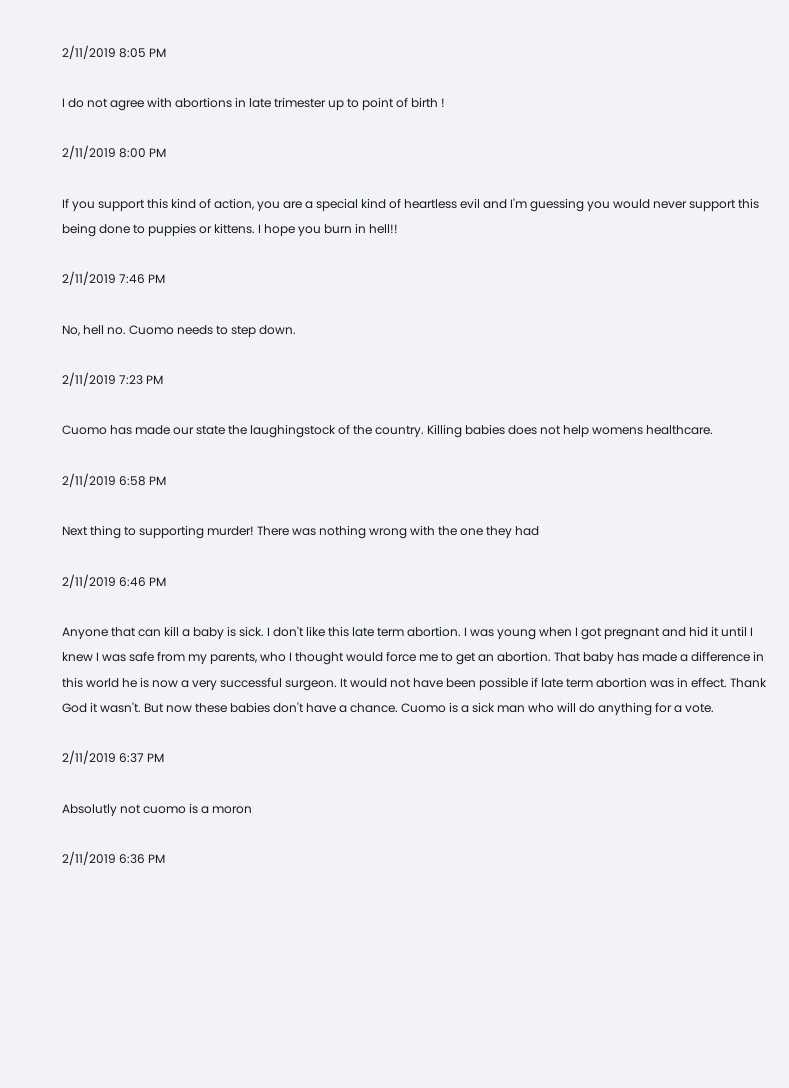2/11/2019 8:05 PM

I do not agree with abortions in late trimester up to point of birth !

2/11/2019 8:00 PM

If you support this kind of action, you are a special kind of heartless evil and I'm guessing you would never support this being done to puppies or kittens. I hope you burn in hell!!

2/11/2019 7:46 PM

No, hell no. Cuomo needs to step down.

2/11/2019 7:23 PM

Cuomo has made our state the laughingstock of the country. Killing babies does not help womens healthcare.

2/11/2019 6:58 PM

Next thing to supporting murder! There was nothing wrong with the one they had

2/11/2019 6:46 PM

Anyone that can kill a baby is sick. I don't like this late term abortion. I was young when I got pregnant and hid it until I knew I was safe from my parents, who I thought would force me to get an abortion. That baby has made a difference in this world he is now a very successful surgeon. It would not have been possible if late term abortion was in effect. Thank God it wasn't. But now these babies don't have a chance. Cuomo is a sick man who will do anything for a vote.

2/11/2019 6:37 PM

Absolutly not cuomo is a moron

2/11/2019 6:36 PM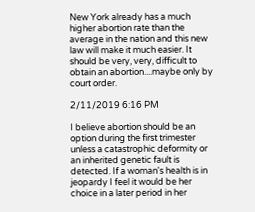New York already has a much higher abortion rate than the average in the nation and this new law will make it much easier. It should be very, very, difficult to obtain an abortion....maybe only by court order.

2/11/2019 6:16 PM

I believe abortion should be an option during the first trimester unless a catastrophic deformity or an inherited genetic fault is detected. If a woman's health is in jeopardy I feel it would be her choice in a later period in her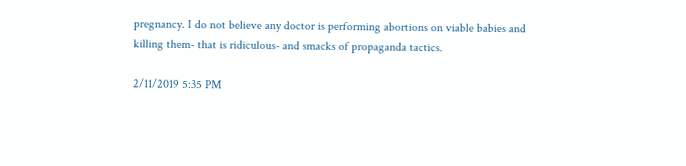pregnancy. I do not believe any doctor is performing abortions on viable babies and killing them- that is ridiculous- and smacks of propaganda tactics.

2/11/2019 5:35 PM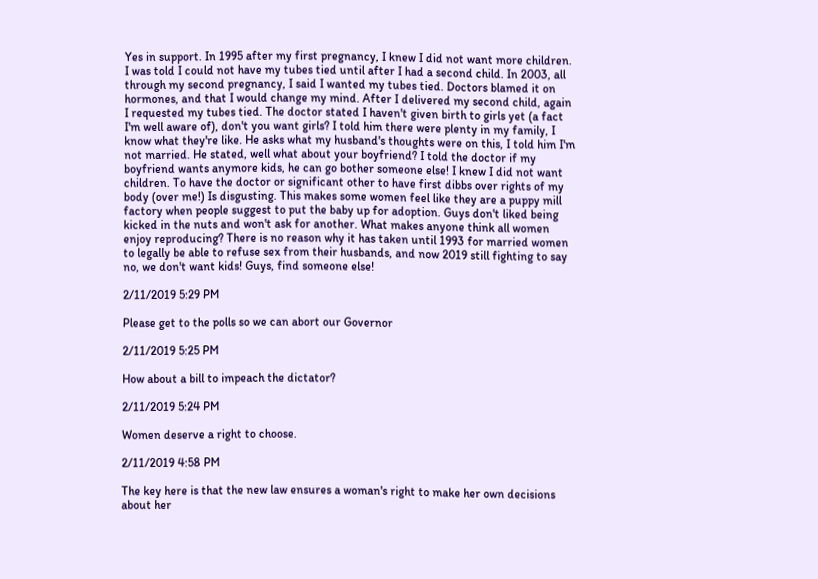Yes in support. In 1995 after my first pregnancy, I knew I did not want more children. I was told I could not have my tubes tied until after I had a second child. In 2003, all through my second pregnancy, I said I wanted my tubes tied. Doctors blamed it on hormones, and that I would change my mind. After I delivered my second child, again I requested my tubes tied. The doctor stated I haven't given birth to girls yet (a fact I'm well aware of), don't you want girls? I told him there were plenty in my family, I know what they're like. He asks what my husband's thoughts were on this, I told him I'm not married. He stated, well what about your boyfriend? I told the doctor if my boyfriend wants anymore kids, he can go bother someone else! I knew I did not want children. To have the doctor or significant other to have first dibbs over rights of my body (over me!) Is disgusting. This makes some women feel like they are a puppy mill factory when people suggest to put the baby up for adoption. Guys don't liked being kicked in the nuts and won't ask for another. What makes anyone think all women enjoy reproducing? There is no reason why it has taken until 1993 for married women to legally be able to refuse sex from their husbands, and now 2019 still fighting to say no, we don't want kids! Guys, find someone else!

2/11/2019 5:29 PM

Please get to the polls so we can abort our Governor

2/11/2019 5:25 PM

How about a bill to impeach the dictator?

2/11/2019 5:24 PM

Women deserve a right to choose.

2/11/2019 4:58 PM

The key here is that the new law ensures a woman's right to make her own decisions about her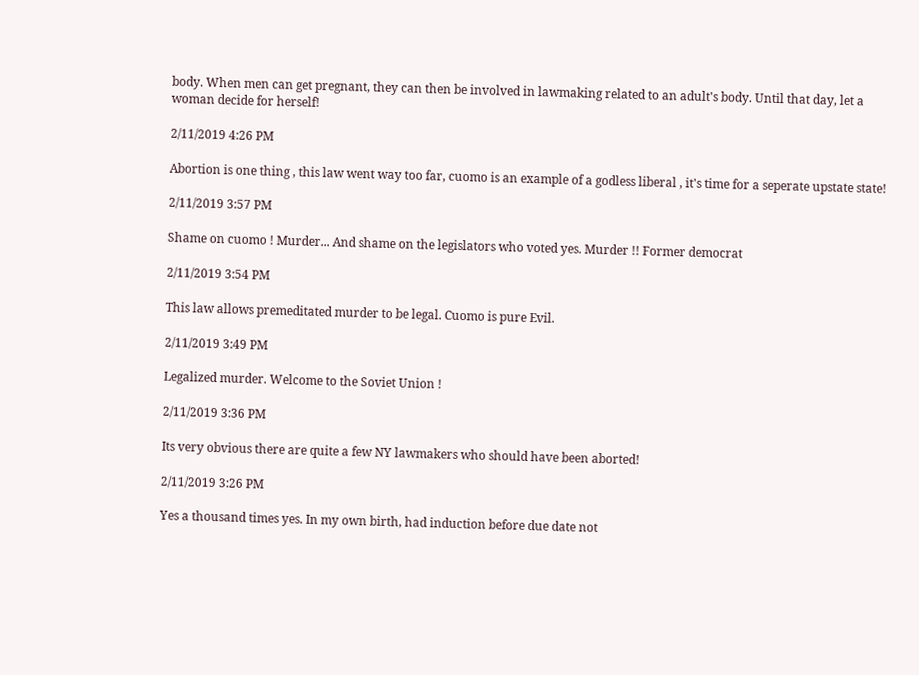body. When men can get pregnant, they can then be involved in lawmaking related to an adult's body. Until that day, let a woman decide for herself!

2/11/2019 4:26 PM

Abortion is one thing , this law went way too far, cuomo is an example of a godless liberal , it's time for a seperate upstate state!

2/11/2019 3:57 PM

Shame on cuomo ! Murder... And shame on the legislators who voted yes. Murder !! Former democrat

2/11/2019 3:54 PM

This law allows premeditated murder to be legal. Cuomo is pure Evil.

2/11/2019 3:49 PM

Legalized murder. Welcome to the Soviet Union !

2/11/2019 3:36 PM

Its very obvious there are quite a few NY lawmakers who should have been aborted!

2/11/2019 3:26 PM

Yes a thousand times yes. In my own birth, had induction before due date not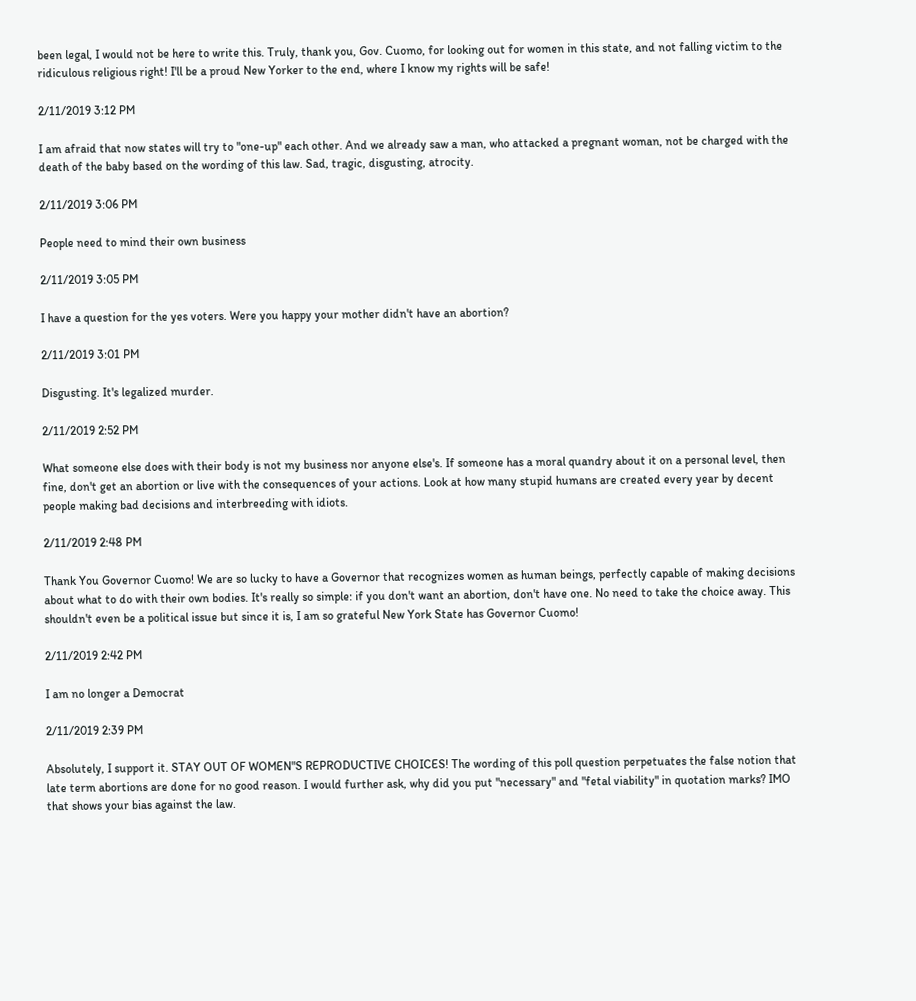been legal, I would not be here to write this. Truly, thank you, Gov. Cuomo, for looking out for women in this state, and not falling victim to the ridiculous religious right! I'll be a proud New Yorker to the end, where I know my rights will be safe!

2/11/2019 3:12 PM

I am afraid that now states will try to "one-up" each other. And we already saw a man, who attacked a pregnant woman, not be charged with the death of the baby based on the wording of this law. Sad, tragic, disgusting, atrocity.

2/11/2019 3:06 PM

People need to mind their own business

2/11/2019 3:05 PM

I have a question for the yes voters. Were you happy your mother didn't have an abortion?

2/11/2019 3:01 PM

Disgusting. It's legalized murder.

2/11/2019 2:52 PM

What someone else does with their body is not my business nor anyone else's. If someone has a moral quandry about it on a personal level, then fine, don't get an abortion or live with the consequences of your actions. Look at how many stupid humans are created every year by decent people making bad decisions and interbreeding with idiots.

2/11/2019 2:48 PM

Thank You Governor Cuomo! We are so lucky to have a Governor that recognizes women as human beings, perfectly capable of making decisions about what to do with their own bodies. It's really so simple: if you don't want an abortion, don't have one. No need to take the choice away. This shouldn't even be a political issue but since it is, I am so grateful New York State has Governor Cuomo!

2/11/2019 2:42 PM

I am no longer a Democrat

2/11/2019 2:39 PM

Absolutely, I support it. STAY OUT OF WOMEN"S REPRODUCTIVE CHOICES! The wording of this poll question perpetuates the false notion that late term abortions are done for no good reason. I would further ask, why did you put "necessary" and "fetal viability" in quotation marks? IMO that shows your bias against the law.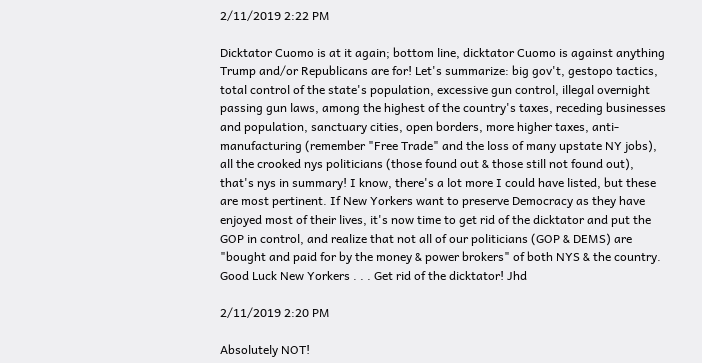2/11/2019 2:22 PM

Dicktator Cuomo is at it again; bottom line, dicktator Cuomo is against anything Trump and/or Republicans are for! Let's summarize: big gov't, gestopo tactics, total control of the state's population, excessive gun control, illegal overnight passing gun laws, among the highest of the country's taxes, receding businesses and population, sanctuary cities, open borders, more higher taxes, anti-manufacturing (remember "Free Trade" and the loss of many upstate NY jobs), all the crooked nys politicians (those found out & those still not found out), that's nys in summary! I know, there's a lot more I could have listed, but these are most pertinent. If New Yorkers want to preserve Democracy as they have enjoyed most of their lives, it's now time to get rid of the dicktator and put the GOP in control, and realize that not all of our politicians (GOP & DEMS) are "bought and paid for by the money & power brokers" of both NYS & the country. Good Luck New Yorkers . . . Get rid of the dicktator! Jhd

2/11/2019 2:20 PM

Absolutely NOT!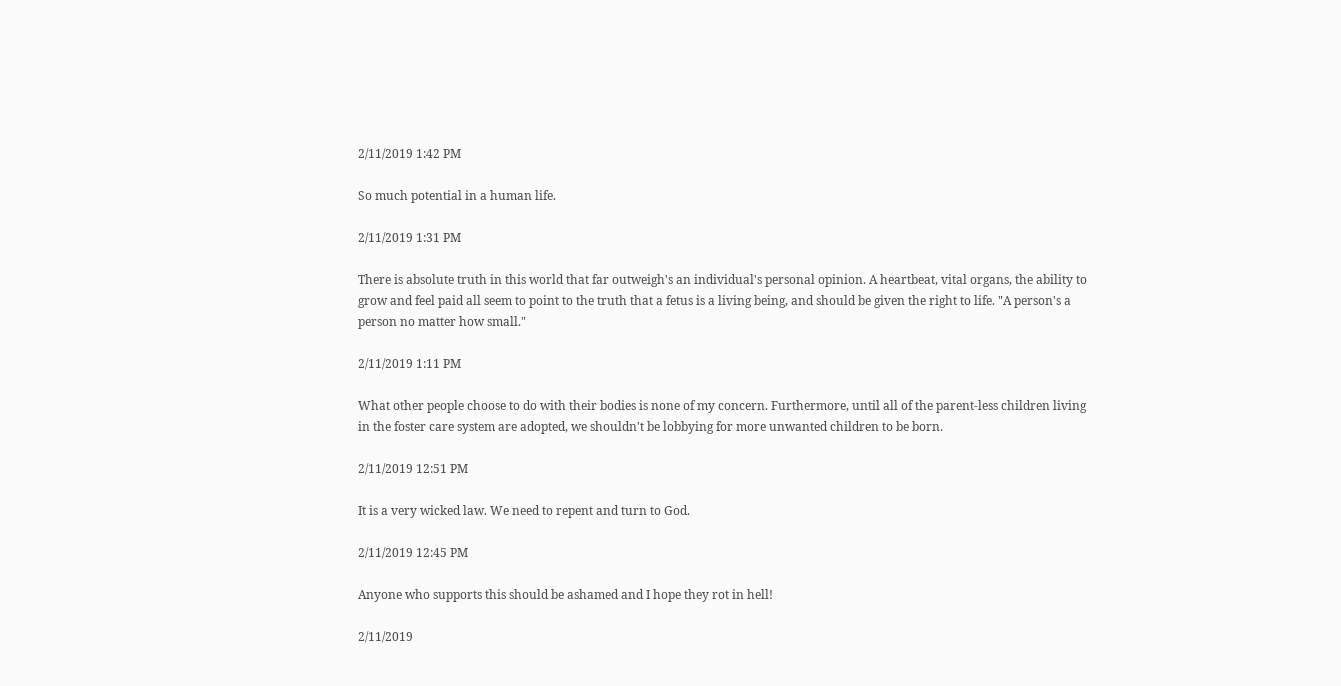2/11/2019 1:42 PM

So much potential in a human life.

2/11/2019 1:31 PM

There is absolute truth in this world that far outweigh's an individual's personal opinion. A heartbeat, vital organs, the ability to grow and feel paid all seem to point to the truth that a fetus is a living being, and should be given the right to life. "A person's a person no matter how small."

2/11/2019 1:11 PM

What other people choose to do with their bodies is none of my concern. Furthermore, until all of the parent-less children living in the foster care system are adopted, we shouldn't be lobbying for more unwanted children to be born.

2/11/2019 12:51 PM

It is a very wicked law. We need to repent and turn to God.

2/11/2019 12:45 PM

Anyone who supports this should be ashamed and I hope they rot in hell!

2/11/2019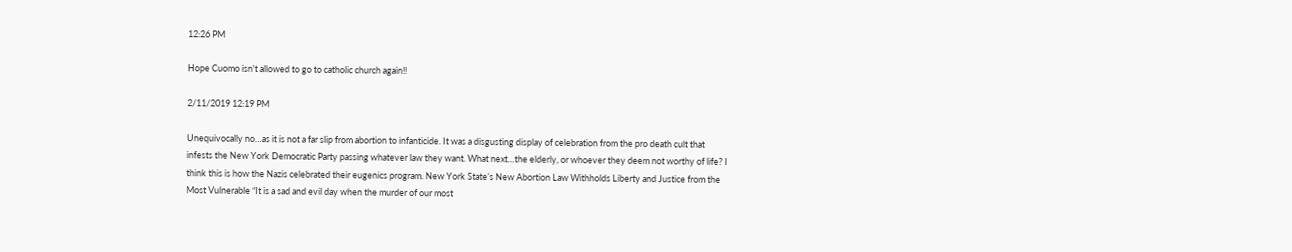12:26 PM

Hope Cuomo isn't allowed to go to catholic church again!!

2/11/2019 12:19 PM

Unequivocally no…as it is not a far slip from abortion to infanticide. It was a disgusting display of celebration from the pro death cult that infests the New York Democratic Party passing whatever law they want. What next…the elderly, or whoever they deem not worthy of life? I think this is how the Nazis celebrated their eugenics program. New York State’s New Abortion Law Withholds Liberty and Justice from the Most Vulnerable “It is a sad and evil day when the murder of our most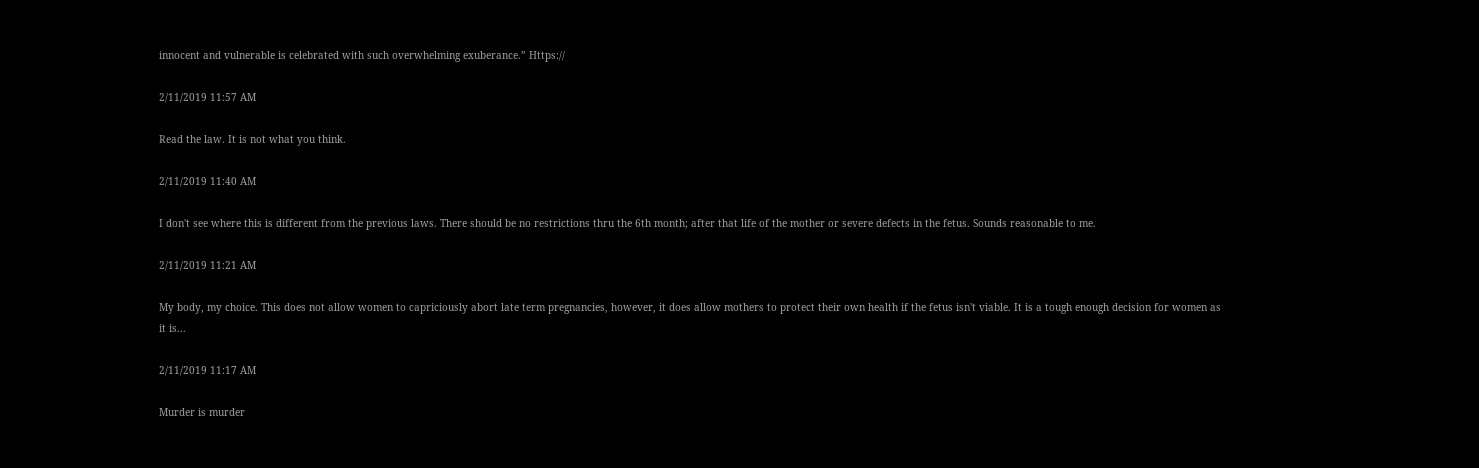innocent and vulnerable is celebrated with such overwhelming exuberance.” Https://

2/11/2019 11:57 AM

Read the law. It is not what you think.

2/11/2019 11:40 AM

I don't see where this is different from the previous laws. There should be no restrictions thru the 6th month; after that life of the mother or severe defects in the fetus. Sounds reasonable to me.

2/11/2019 11:21 AM

My body, my choice. This does not allow women to capriciously abort late term pregnancies, however, it does allow mothers to protect their own health if the fetus isn't viable. It is a tough enough decision for women as it is...

2/11/2019 11:17 AM

Murder is murder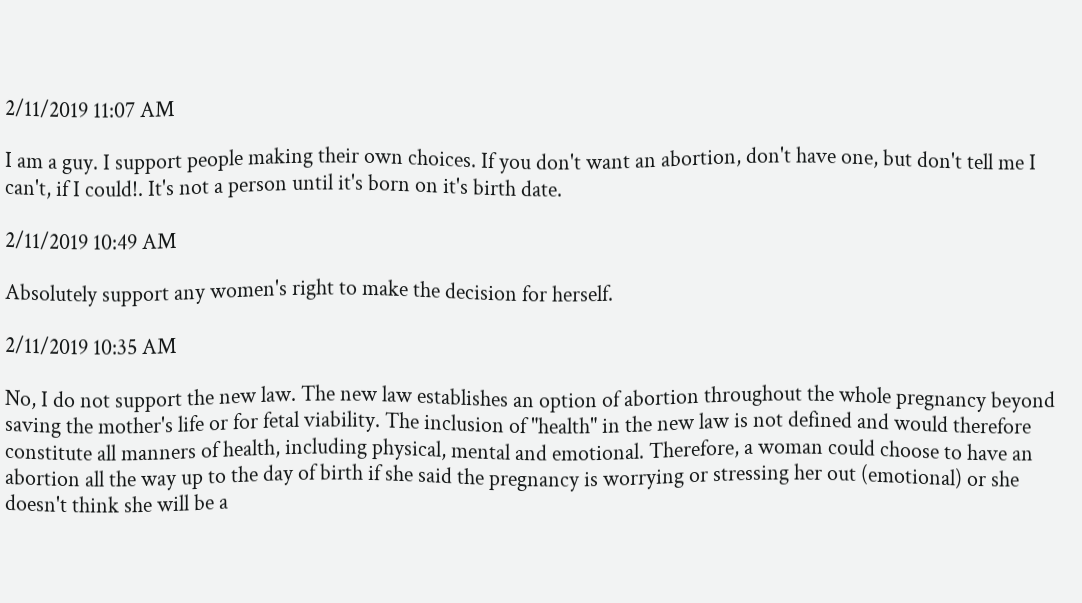2/11/2019 11:07 AM

I am a guy. I support people making their own choices. If you don't want an abortion, don't have one, but don't tell me I can't, if I could!. It's not a person until it's born on it's birth date.

2/11/2019 10:49 AM

Absolutely support any women's right to make the decision for herself.

2/11/2019 10:35 AM

No, I do not support the new law. The new law establishes an option of abortion throughout the whole pregnancy beyond saving the mother's life or for fetal viability. The inclusion of "health" in the new law is not defined and would therefore constitute all manners of health, including physical, mental and emotional. Therefore, a woman could choose to have an abortion all the way up to the day of birth if she said the pregnancy is worrying or stressing her out (emotional) or she doesn't think she will be a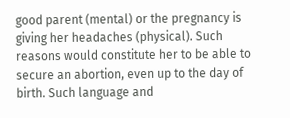good parent (mental) or the pregnancy is giving her headaches (physical). Such reasons would constitute her to be able to secure an abortion, even up to the day of birth. Such language and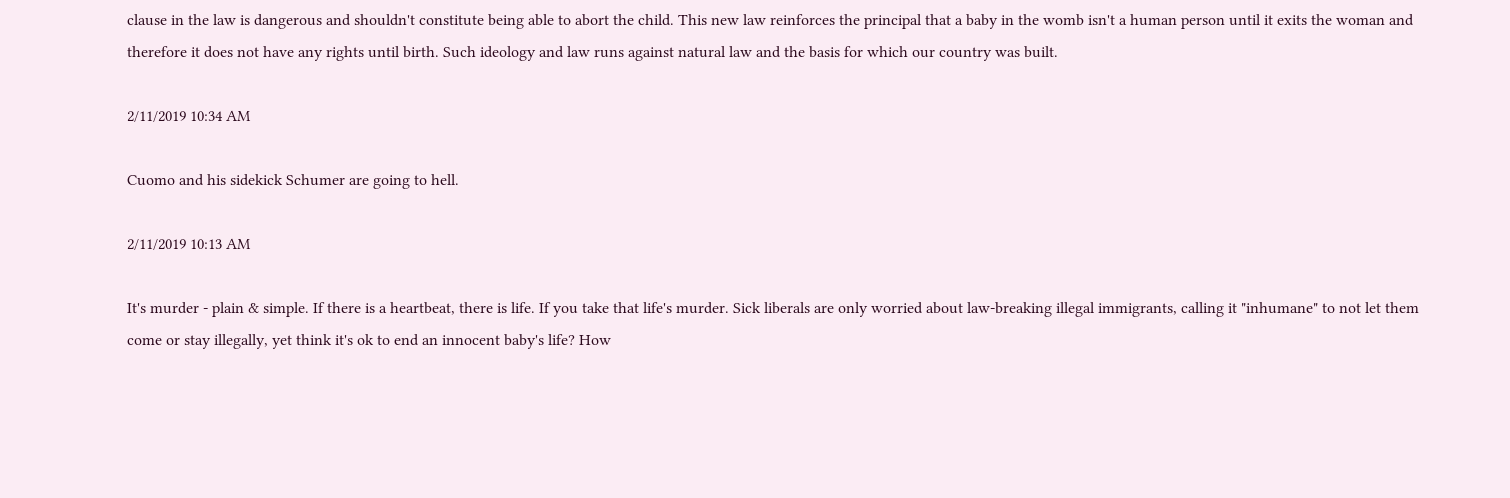clause in the law is dangerous and shouldn't constitute being able to abort the child. This new law reinforces the principal that a baby in the womb isn't a human person until it exits the woman and therefore it does not have any rights until birth. Such ideology and law runs against natural law and the basis for which our country was built.

2/11/2019 10:34 AM

Cuomo and his sidekick Schumer are going to hell.

2/11/2019 10:13 AM

It's murder - plain & simple. If there is a heartbeat, there is life. If you take that life's murder. Sick liberals are only worried about law-breaking illegal immigrants, calling it "inhumane" to not let them come or stay illegally, yet think it's ok to end an innocent baby's life? How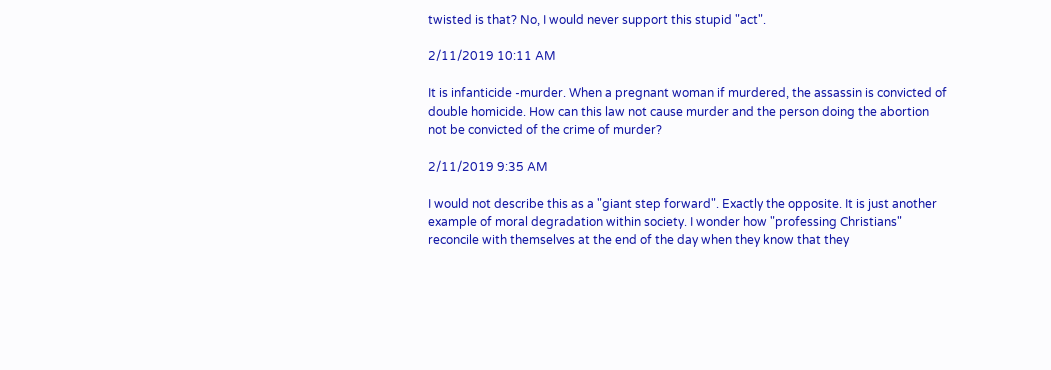twisted is that? No, I would never support this stupid "act".

2/11/2019 10:11 AM

It is infanticide -murder. When a pregnant woman if murdered, the assassin is convicted of double homicide. How can this law not cause murder and the person doing the abortion not be convicted of the crime of murder?

2/11/2019 9:35 AM

I would not describe this as a "giant step forward". Exactly the opposite. It is just another example of moral degradation within society. I wonder how "professing Christians" reconcile with themselves at the end of the day when they know that they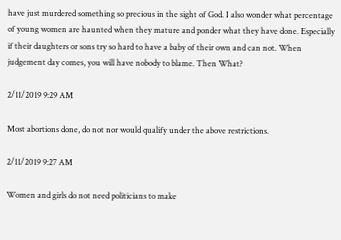have just murdered something so precious in the sight of God. I also wonder what percentage of young women are haunted when they mature and ponder what they have done. Especially if their daughters or sons try so hard to have a baby of their own and can not. When judgement day comes, you will have nobody to blame. Then What?

2/11/2019 9:29 AM

Most abortions done, do not nor would qualify under the above restrictions.

2/11/2019 9:27 AM

Women and girls do not need politicians to make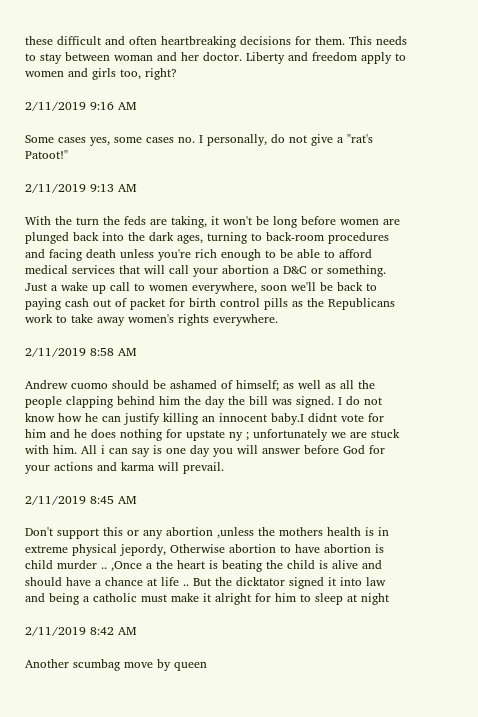these difficult and often heartbreaking decisions for them. This needs to stay between woman and her doctor. Liberty and freedom apply to women and girls too, right?

2/11/2019 9:16 AM

Some cases yes, some cases no. I personally, do not give a "rat's Patoot!"

2/11/2019 9:13 AM

With the turn the feds are taking, it won't be long before women are plunged back into the dark ages, turning to back-room procedures and facing death unless you're rich enough to be able to afford medical services that will call your abortion a D&C or something. Just a wake up call to women everywhere, soon we'll be back to paying cash out of packet for birth control pills as the Republicans work to take away women's rights everywhere.

2/11/2019 8:58 AM

Andrew cuomo should be ashamed of himself; as well as all the people clapping behind him the day the bill was signed. I do not know how he can justify killing an innocent baby.I didnt vote for him and he does nothing for upstate ny ; unfortunately we are stuck with him. All i can say is one day you will answer before God for your actions and karma will prevail.

2/11/2019 8:45 AM

Don't support this or any abortion ,unless the mothers health is in extreme physical jepordy, Otherwise abortion to have abortion is child murder .. ,Once a the heart is beating the child is alive and should have a chance at life .. But the dicktator signed it into law and being a catholic must make it alright for him to sleep at night

2/11/2019 8:42 AM

Another scumbag move by queen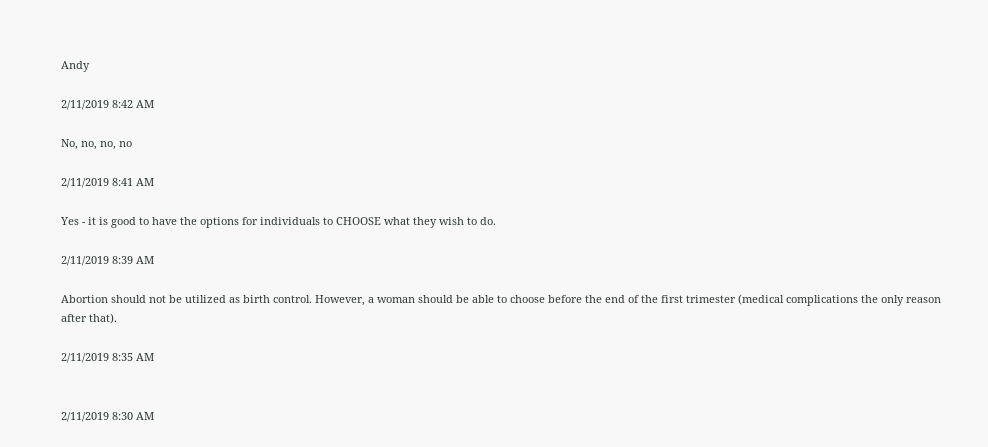Andy

2/11/2019 8:42 AM

No, no, no, no

2/11/2019 8:41 AM

Yes - it is good to have the options for individuals to CHOOSE what they wish to do.

2/11/2019 8:39 AM

Abortion should not be utilized as birth control. However, a woman should be able to choose before the end of the first trimester (medical complications the only reason after that).

2/11/2019 8:35 AM


2/11/2019 8:30 AM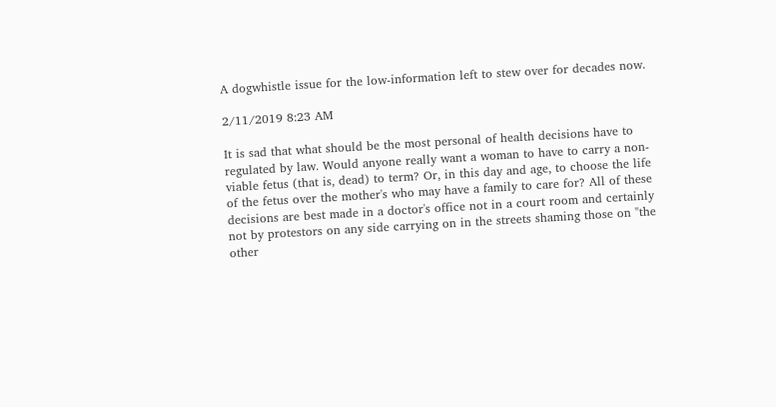A dogwhistle issue for the low-information left to stew over for decades now.

2/11/2019 8:23 AM

It is sad that what should be the most personal of health decisions have to regulated by law. Would anyone really want a woman to have to carry a non-viable fetus (that is, dead) to term? Or, in this day and age, to choose the life of the fetus over the mother's who may have a family to care for? All of these decisions are best made in a doctor's office not in a court room and certainly not by protestors on any side carrying on in the streets shaming those on "the other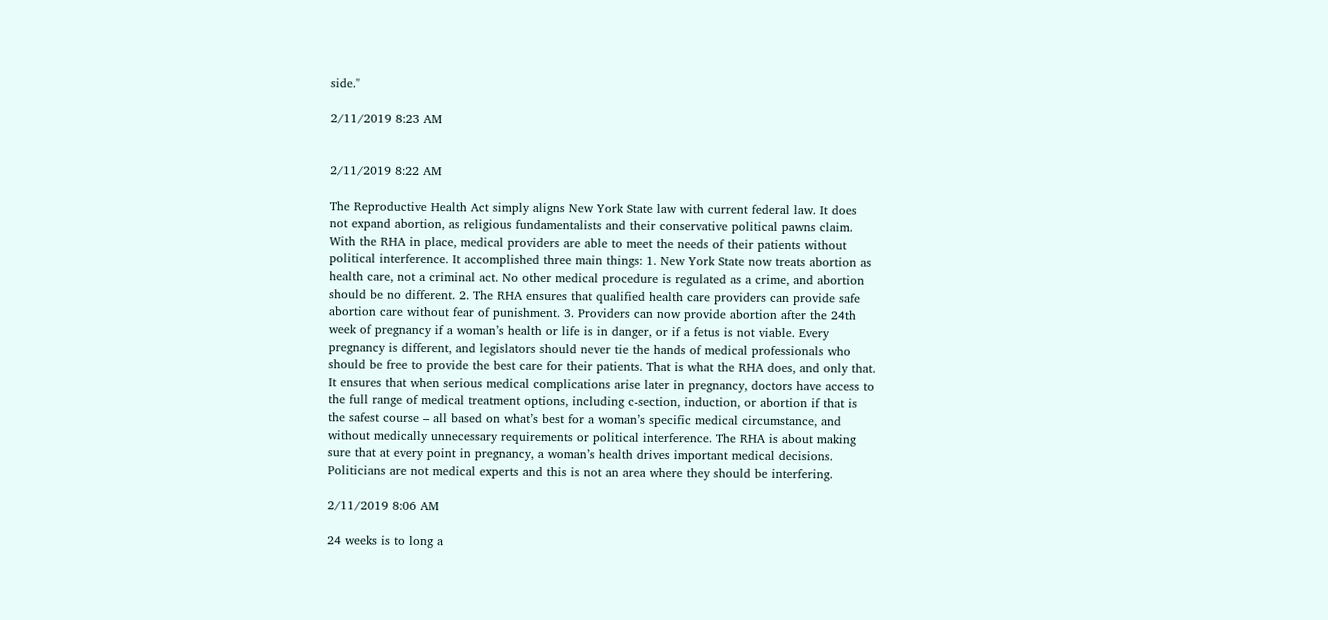side."

2/11/2019 8:23 AM


2/11/2019 8:22 AM

The Reproductive Health Act simply aligns New York State law with current federal law. It does not expand abortion, as religious fundamentalists and their conservative political pawns claim. With the RHA in place, medical providers are able to meet the needs of their patients without political interference. It accomplished three main things: 1. New York State now treats abortion as health care, not a criminal act. No other medical procedure is regulated as a crime, and abortion should be no different. 2. The RHA ensures that qualified health care providers can provide safe abortion care without fear of punishment. 3. Providers can now provide abortion after the 24th week of pregnancy if a woman’s health or life is in danger, or if a fetus is not viable. Every pregnancy is different, and legislators should never tie the hands of medical professionals who should be free to provide the best care for their patients. That is what the RHA does, and only that. It ensures that when serious medical complications arise later in pregnancy, doctors have access to the full range of medical treatment options, including c-section, induction, or abortion if that is the safest course – all based on what’s best for a woman’s specific medical circumstance, and without medically unnecessary requirements or political interference. The RHA is about making sure that at every point in pregnancy, a woman’s health drives important medical decisions. Politicians are not medical experts and this is not an area where they should be interfering.

2/11/2019 8:06 AM

24 weeks is to long a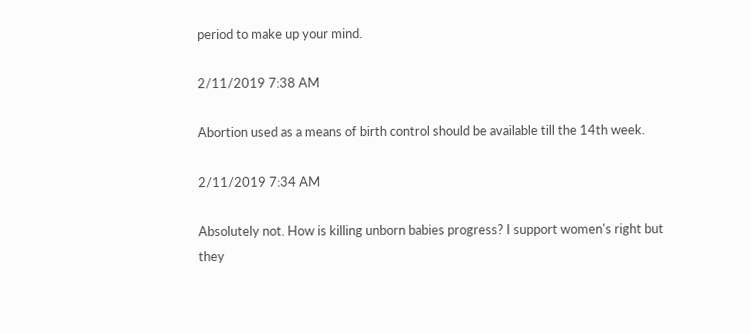period to make up your mind.

2/11/2019 7:38 AM

Abortion used as a means of birth control should be available till the 14th week.

2/11/2019 7:34 AM

Absolutely not. How is killing unborn babies progress? I support women's right but they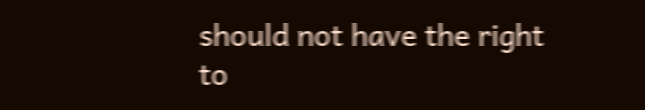should not have the right to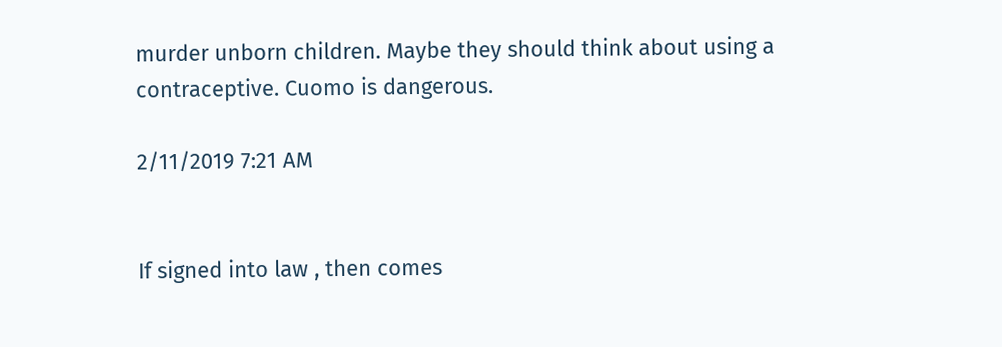murder unborn children. Maybe they should think about using a contraceptive. Cuomo is dangerous.

2/11/2019 7:21 AM


If signed into law , then comes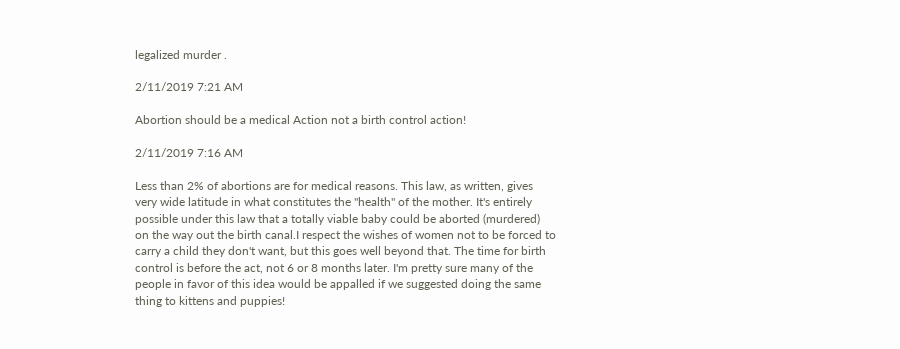legalized murder .

2/11/2019 7:21 AM

Abortion should be a medical Action not a birth control action!

2/11/2019 7:16 AM

Less than 2% of abortions are for medical reasons. This law, as written, gives very wide latitude in what constitutes the "health" of the mother. It's entirely possible under this law that a totally viable baby could be aborted (murdered) on the way out the birth canal.I respect the wishes of women not to be forced to carry a child they don't want, but this goes well beyond that. The time for birth control is before the act, not 6 or 8 months later. I'm pretty sure many of the people in favor of this idea would be appalled if we suggested doing the same thing to kittens and puppies!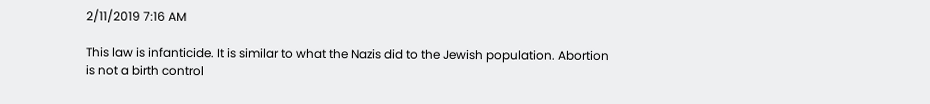2/11/2019 7:16 AM

This law is infanticide. It is similar to what the Nazis did to the Jewish population. Abortion is not a birth control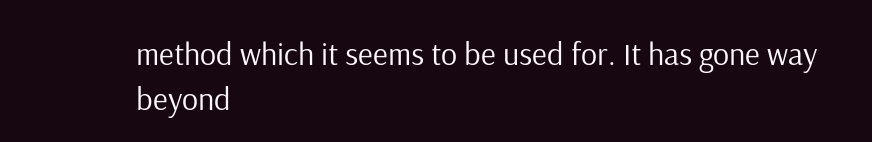method which it seems to be used for. It has gone way beyond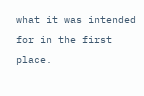what it was intended for in the first place.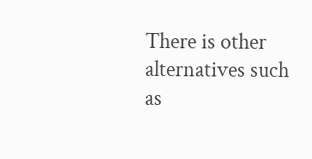There is other alternatives such as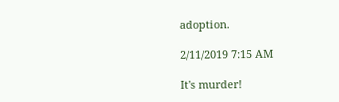adoption.

2/11/2019 7:15 AM

It's murder!